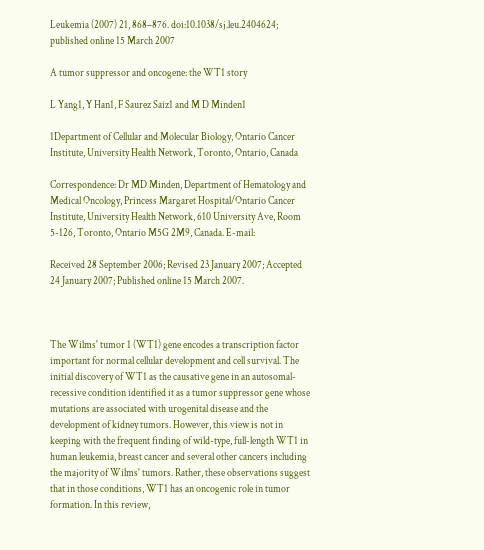Leukemia (2007) 21, 868–876. doi:10.1038/sj.leu.2404624; published online 15 March 2007

A tumor suppressor and oncogene: the WT1 story

L Yang1, Y Han1, F Saurez Saiz1 and M D Minden1

1Department of Cellular and Molecular Biology, Ontario Cancer Institute, University Health Network, Toronto, Ontario, Canada

Correspondence: Dr MD Minden, Department of Hematology and Medical Oncology, Princess Margaret Hospital/Ontario Cancer Institute, University Health Network, 610 University Ave, Room 5-126, Toronto, Ontario M5G 2M9, Canada. E-mail:

Received 28 September 2006; Revised 23 January 2007; Accepted 24 January 2007; Published online 15 March 2007.



The Wilms' tumor 1 (WT1) gene encodes a transcription factor important for normal cellular development and cell survival. The initial discovery of WT1 as the causative gene in an autosomal-recessive condition identified it as a tumor suppressor gene whose mutations are associated with urogenital disease and the development of kidney tumors. However, this view is not in keeping with the frequent finding of wild-type, full-length WT1 in human leukemia, breast cancer and several other cancers including the majority of Wilms' tumors. Rather, these observations suggest that in those conditions, WT1 has an oncogenic role in tumor formation. In this review,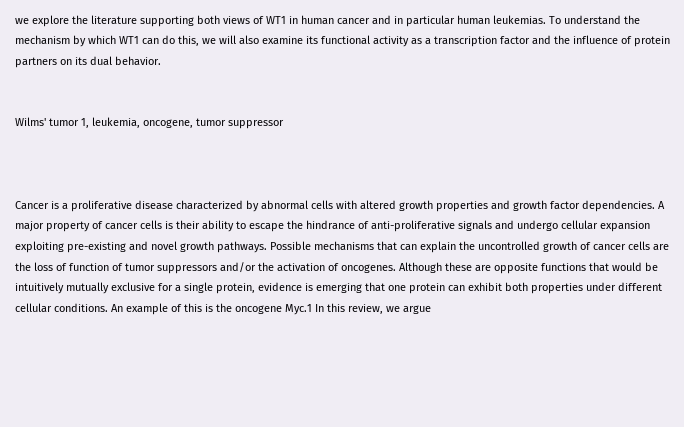we explore the literature supporting both views of WT1 in human cancer and in particular human leukemias. To understand the mechanism by which WT1 can do this, we will also examine its functional activity as a transcription factor and the influence of protein partners on its dual behavior.


Wilms' tumor 1, leukemia, oncogene, tumor suppressor



Cancer is a proliferative disease characterized by abnormal cells with altered growth properties and growth factor dependencies. A major property of cancer cells is their ability to escape the hindrance of anti-proliferative signals and undergo cellular expansion exploiting pre-existing and novel growth pathways. Possible mechanisms that can explain the uncontrolled growth of cancer cells are the loss of function of tumor suppressors and/or the activation of oncogenes. Although these are opposite functions that would be intuitively mutually exclusive for a single protein, evidence is emerging that one protein can exhibit both properties under different cellular conditions. An example of this is the oncogene Myc.1 In this review, we argue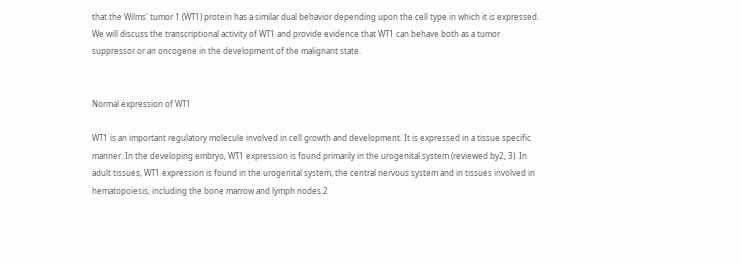that the Wilms' tumor 1 (WT1) protein has a similar dual behavior depending upon the cell type in which it is expressed. We will discuss the transcriptional activity of WT1 and provide evidence that WT1 can behave both as a tumor suppressor or an oncogene in the development of the malignant state.


Normal expression of WT1

WT1 is an important regulatory molecule involved in cell growth and development. It is expressed in a tissue specific manner. In the developing embryo, WT1 expression is found primarily in the urogenital system (reviewed by2, 3). In adult tissues, WT1 expression is found in the urogenital system, the central nervous system and in tissues involved in hematopoiesis, including the bone marrow and lymph nodes.2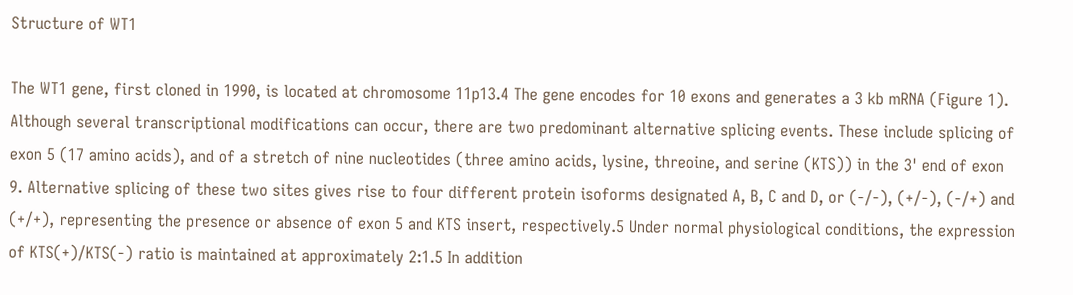Structure of WT1

The WT1 gene, first cloned in 1990, is located at chromosome 11p13.4 The gene encodes for 10 exons and generates a 3 kb mRNA (Figure 1). Although several transcriptional modifications can occur, there are two predominant alternative splicing events. These include splicing of exon 5 (17 amino acids), and of a stretch of nine nucleotides (three amino acids, lysine, threoine, and serine (KTS)) in the 3' end of exon 9. Alternative splicing of these two sites gives rise to four different protein isoforms designated A, B, C and D, or (-/-), (+/-), (-/+) and (+/+), representing the presence or absence of exon 5 and KTS insert, respectively.5 Under normal physiological conditions, the expression of KTS(+)/KTS(-) ratio is maintained at approximately 2:1.5 In addition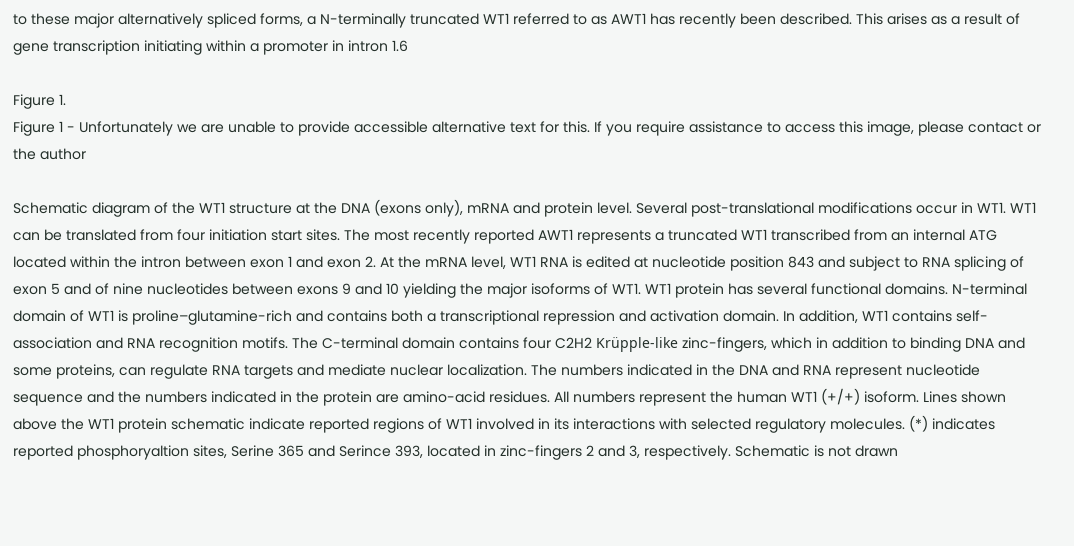to these major alternatively spliced forms, a N-terminally truncated WT1 referred to as AWT1 has recently been described. This arises as a result of gene transcription initiating within a promoter in intron 1.6

Figure 1.
Figure 1 - Unfortunately we are unable to provide accessible alternative text for this. If you require assistance to access this image, please contact or the author

Schematic diagram of the WT1 structure at the DNA (exons only), mRNA and protein level. Several post-translational modifications occur in WT1. WT1 can be translated from four initiation start sites. The most recently reported AWT1 represents a truncated WT1 transcribed from an internal ATG located within the intron between exon 1 and exon 2. At the mRNA level, WT1 RNA is edited at nucleotide position 843 and subject to RNA splicing of exon 5 and of nine nucleotides between exons 9 and 10 yielding the major isoforms of WT1. WT1 protein has several functional domains. N-terminal domain of WT1 is proline–glutamine-rich and contains both a transcriptional repression and activation domain. In addition, WT1 contains self-association and RNA recognition motifs. The C-terminal domain contains four C2H2 Krüpple-like zinc-fingers, which in addition to binding DNA and some proteins, can regulate RNA targets and mediate nuclear localization. The numbers indicated in the DNA and RNA represent nucleotide sequence and the numbers indicated in the protein are amino-acid residues. All numbers represent the human WT1 (+/+) isoform. Lines shown above the WT1 protein schematic indicate reported regions of WT1 involved in its interactions with selected regulatory molecules. (*) indicates reported phosphoryaltion sites, Serine 365 and Serince 393, located in zinc-fingers 2 and 3, respectively. Schematic is not drawn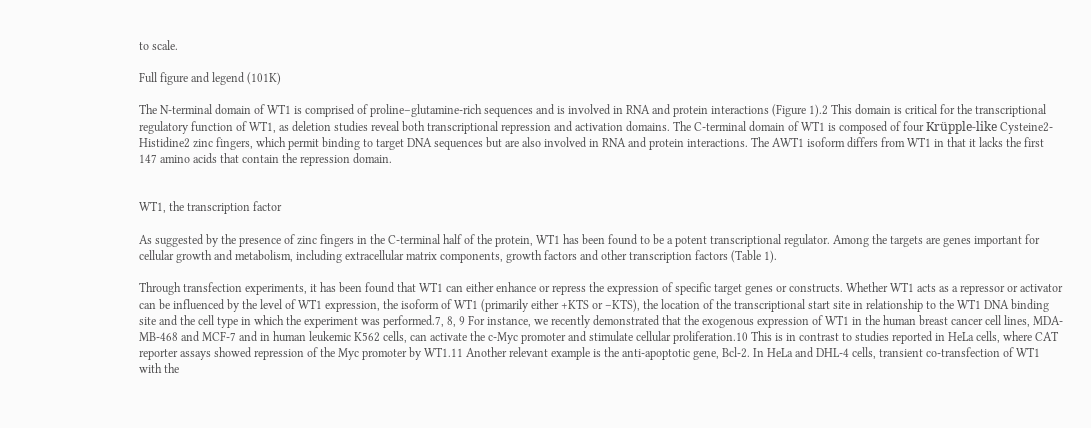to scale.

Full figure and legend (101K)

The N-terminal domain of WT1 is comprised of proline–glutamine-rich sequences and is involved in RNA and protein interactions (Figure 1).2 This domain is critical for the transcriptional regulatory function of WT1, as deletion studies reveal both transcriptional repression and activation domains. The C-terminal domain of WT1 is composed of four Krüpple-like Cysteine2-Histidine2 zinc fingers, which permit binding to target DNA sequences but are also involved in RNA and protein interactions. The AWT1 isoform differs from WT1 in that it lacks the first 147 amino acids that contain the repression domain.


WT1, the transcription factor

As suggested by the presence of zinc fingers in the C-terminal half of the protein, WT1 has been found to be a potent transcriptional regulator. Among the targets are genes important for cellular growth and metabolism, including extracellular matrix components, growth factors and other transcription factors (Table 1).

Through transfection experiments, it has been found that WT1 can either enhance or repress the expression of specific target genes or constructs. Whether WT1 acts as a repressor or activator can be influenced by the level of WT1 expression, the isoform of WT1 (primarily either +KTS or –KTS), the location of the transcriptional start site in relationship to the WT1 DNA binding site and the cell type in which the experiment was performed.7, 8, 9 For instance, we recently demonstrated that the exogenous expression of WT1 in the human breast cancer cell lines, MDA-MB-468 and MCF-7 and in human leukemic K562 cells, can activate the c-Myc promoter and stimulate cellular proliferation.10 This is in contrast to studies reported in HeLa cells, where CAT reporter assays showed repression of the Myc promoter by WT1.11 Another relevant example is the anti-apoptotic gene, Bcl-2. In HeLa and DHL-4 cells, transient co-transfection of WT1 with the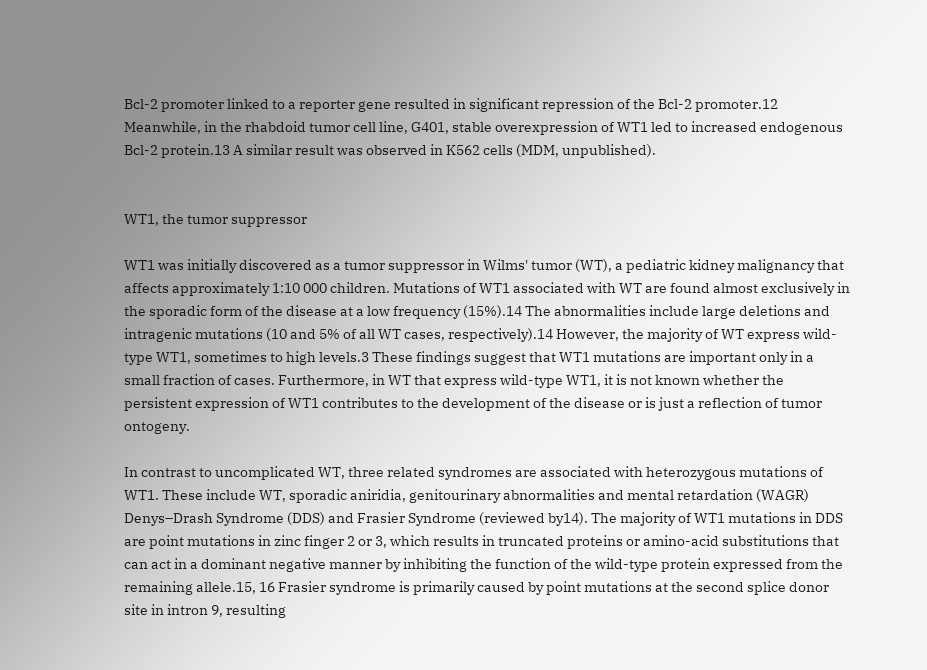Bcl-2 promoter linked to a reporter gene resulted in significant repression of the Bcl-2 promoter.12 Meanwhile, in the rhabdoid tumor cell line, G401, stable overexpression of WT1 led to increased endogenous Bcl-2 protein.13 A similar result was observed in K562 cells (MDM, unpublished).


WT1, the tumor suppressor

WT1 was initially discovered as a tumor suppressor in Wilms' tumor (WT), a pediatric kidney malignancy that affects approximately 1:10 000 children. Mutations of WT1 associated with WT are found almost exclusively in the sporadic form of the disease at a low frequency (15%).14 The abnormalities include large deletions and intragenic mutations (10 and 5% of all WT cases, respectively).14 However, the majority of WT express wild-type WT1, sometimes to high levels.3 These findings suggest that WT1 mutations are important only in a small fraction of cases. Furthermore, in WT that express wild-type WT1, it is not known whether the persistent expression of WT1 contributes to the development of the disease or is just a reflection of tumor ontogeny.

In contrast to uncomplicated WT, three related syndromes are associated with heterozygous mutations of WT1. These include WT, sporadic aniridia, genitourinary abnormalities and mental retardation (WAGR) Denys–Drash Syndrome (DDS) and Frasier Syndrome (reviewed by14). The majority of WT1 mutations in DDS are point mutations in zinc finger 2 or 3, which results in truncated proteins or amino-acid substitutions that can act in a dominant negative manner by inhibiting the function of the wild-type protein expressed from the remaining allele.15, 16 Frasier syndrome is primarily caused by point mutations at the second splice donor site in intron 9, resulting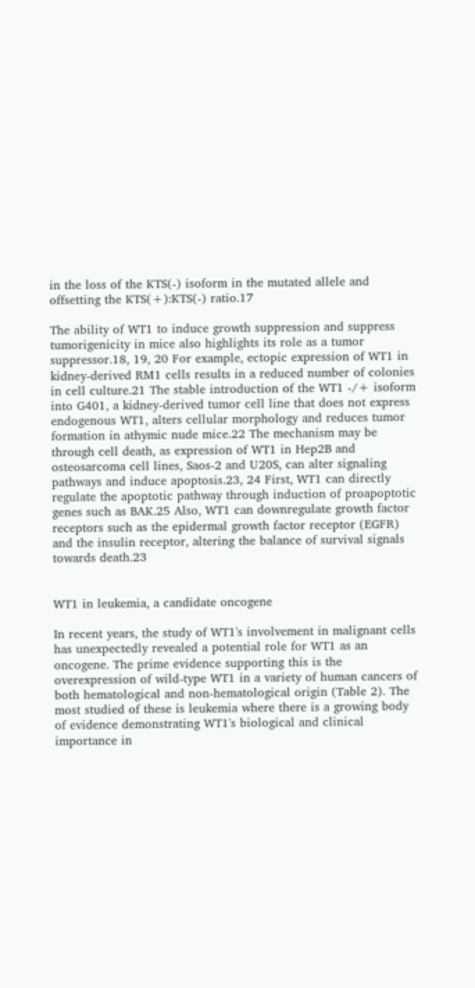in the loss of the KTS(-) isoform in the mutated allele and offsetting the KTS(+):KTS(-) ratio.17

The ability of WT1 to induce growth suppression and suppress tumorigenicity in mice also highlights its role as a tumor suppressor.18, 19, 20 For example, ectopic expression of WT1 in kidney-derived RM1 cells results in a reduced number of colonies in cell culture.21 The stable introduction of the WT1 -/+ isoform into G401, a kidney-derived tumor cell line that does not express endogenous WT1, alters cellular morphology and reduces tumor formation in athymic nude mice.22 The mechanism may be through cell death, as expression of WT1 in Hep2B and osteosarcoma cell lines, Saos-2 and U20S, can alter signaling pathways and induce apoptosis.23, 24 First, WT1 can directly regulate the apoptotic pathway through induction of proapoptotic genes such as BAK.25 Also, WT1 can downregulate growth factor receptors such as the epidermal growth factor receptor (EGFR) and the insulin receptor, altering the balance of survival signals towards death.23


WT1 in leukemia, a candidate oncogene

In recent years, the study of WT1's involvement in malignant cells has unexpectedly revealed a potential role for WT1 as an oncogene. The prime evidence supporting this is the overexpression of wild-type WT1 in a variety of human cancers of both hematological and non-hematological origin (Table 2). The most studied of these is leukemia where there is a growing body of evidence demonstrating WT1's biological and clinical importance in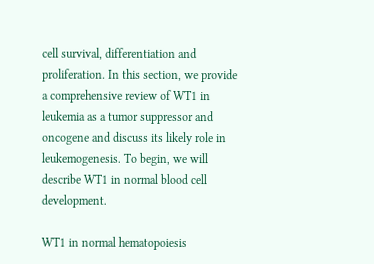cell survival, differentiation and proliferation. In this section, we provide a comprehensive review of WT1 in leukemia as a tumor suppressor and oncogene and discuss its likely role in leukemogenesis. To begin, we will describe WT1 in normal blood cell development.

WT1 in normal hematopoiesis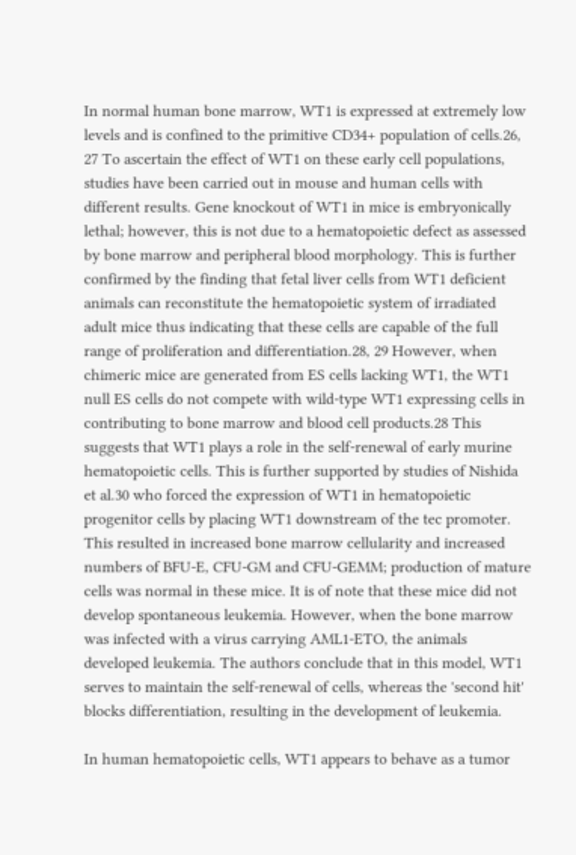In normal human bone marrow, WT1 is expressed at extremely low levels and is confined to the primitive CD34+ population of cells.26, 27 To ascertain the effect of WT1 on these early cell populations, studies have been carried out in mouse and human cells with different results. Gene knockout of WT1 in mice is embryonically lethal; however, this is not due to a hematopoietic defect as assessed by bone marrow and peripheral blood morphology. This is further confirmed by the finding that fetal liver cells from WT1 deficient animals can reconstitute the hematopoietic system of irradiated adult mice thus indicating that these cells are capable of the full range of proliferation and differentiation.28, 29 However, when chimeric mice are generated from ES cells lacking WT1, the WT1 null ES cells do not compete with wild-type WT1 expressing cells in contributing to bone marrow and blood cell products.28 This suggests that WT1 plays a role in the self-renewal of early murine hematopoietic cells. This is further supported by studies of Nishida et al.30 who forced the expression of WT1 in hematopoietic progenitor cells by placing WT1 downstream of the tec promoter. This resulted in increased bone marrow cellularity and increased numbers of BFU-E, CFU-GM and CFU-GEMM; production of mature cells was normal in these mice. It is of note that these mice did not develop spontaneous leukemia. However, when the bone marrow was infected with a virus carrying AML1-ETO, the animals developed leukemia. The authors conclude that in this model, WT1 serves to maintain the self-renewal of cells, whereas the 'second hit' blocks differentiation, resulting in the development of leukemia.

In human hematopoietic cells, WT1 appears to behave as a tumor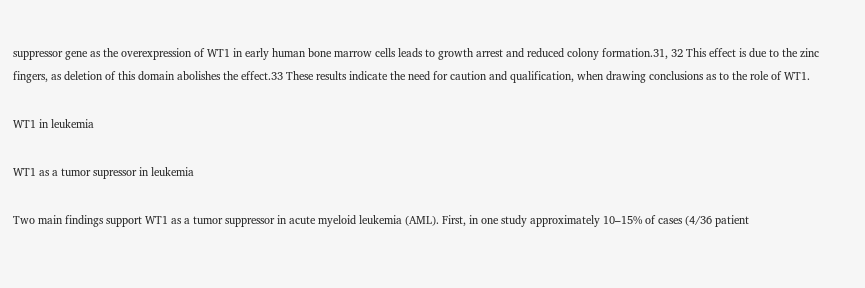suppressor gene as the overexpression of WT1 in early human bone marrow cells leads to growth arrest and reduced colony formation.31, 32 This effect is due to the zinc fingers, as deletion of this domain abolishes the effect.33 These results indicate the need for caution and qualification, when drawing conclusions as to the role of WT1.

WT1 in leukemia

WT1 as a tumor supressor in leukemia

Two main findings support WT1 as a tumor suppressor in acute myeloid leukemia (AML). First, in one study approximately 10–15% of cases (4/36 patient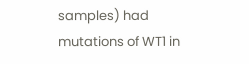samples) had mutations of WT1 in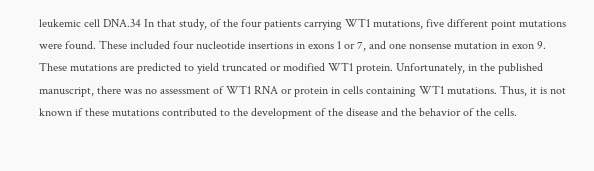leukemic cell DNA.34 In that study, of the four patients carrying WT1 mutations, five different point mutations were found. These included four nucleotide insertions in exons 1 or 7, and one nonsense mutation in exon 9. These mutations are predicted to yield truncated or modified WT1 protein. Unfortunately, in the published manuscript, there was no assessment of WT1 RNA or protein in cells containing WT1 mutations. Thus, it is not known if these mutations contributed to the development of the disease and the behavior of the cells.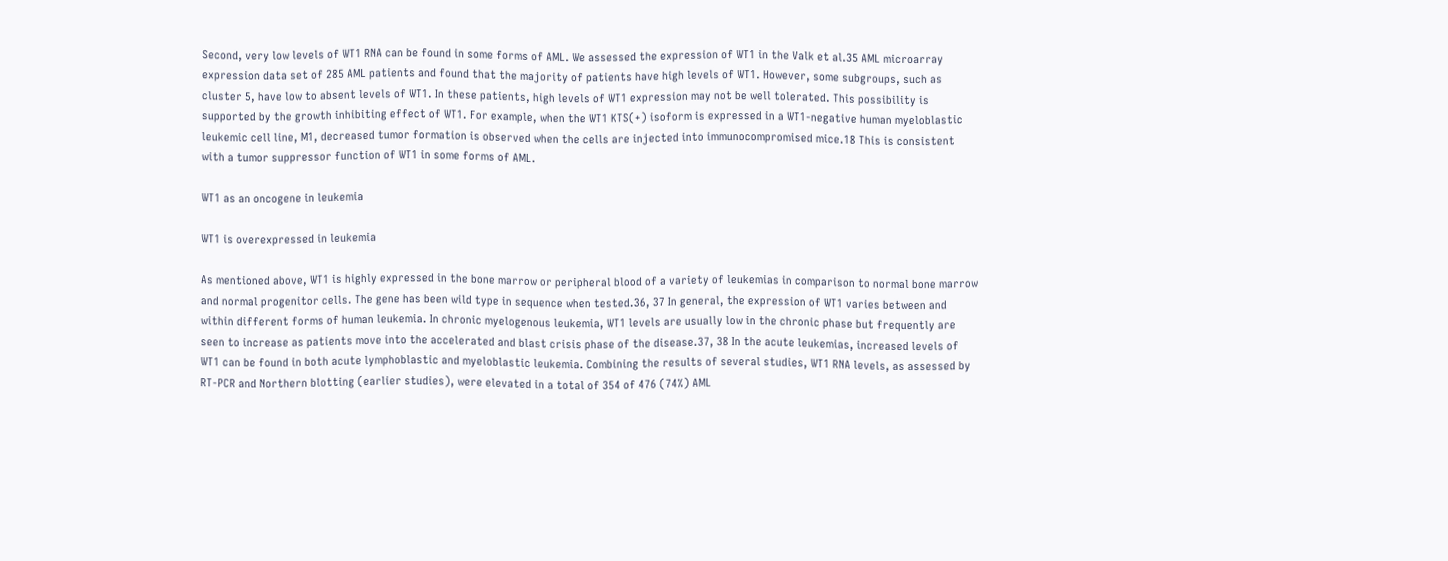Second, very low levels of WT1 RNA can be found in some forms of AML. We assessed the expression of WT1 in the Valk et al.35 AML microarray expression data set of 285 AML patients and found that the majority of patients have high levels of WT1. However, some subgroups, such as cluster 5, have low to absent levels of WT1. In these patients, high levels of WT1 expression may not be well tolerated. This possibility is supported by the growth inhibiting effect of WT1. For example, when the WT1 KTS(+) isoform is expressed in a WT1-negative human myeloblastic leukemic cell line, M1, decreased tumor formation is observed when the cells are injected into immunocompromised mice.18 This is consistent with a tumor suppressor function of WT1 in some forms of AML.

WT1 as an oncogene in leukemia

WT1 is overexpressed in leukemia

As mentioned above, WT1 is highly expressed in the bone marrow or peripheral blood of a variety of leukemias in comparison to normal bone marrow and normal progenitor cells. The gene has been wild type in sequence when tested.36, 37 In general, the expression of WT1 varies between and within different forms of human leukemia. In chronic myelogenous leukemia, WT1 levels are usually low in the chronic phase but frequently are seen to increase as patients move into the accelerated and blast crisis phase of the disease.37, 38 In the acute leukemias, increased levels of WT1 can be found in both acute lymphoblastic and myeloblastic leukemia. Combining the results of several studies, WT1 RNA levels, as assessed by RT-PCR and Northern blotting (earlier studies), were elevated in a total of 354 of 476 (74%) AML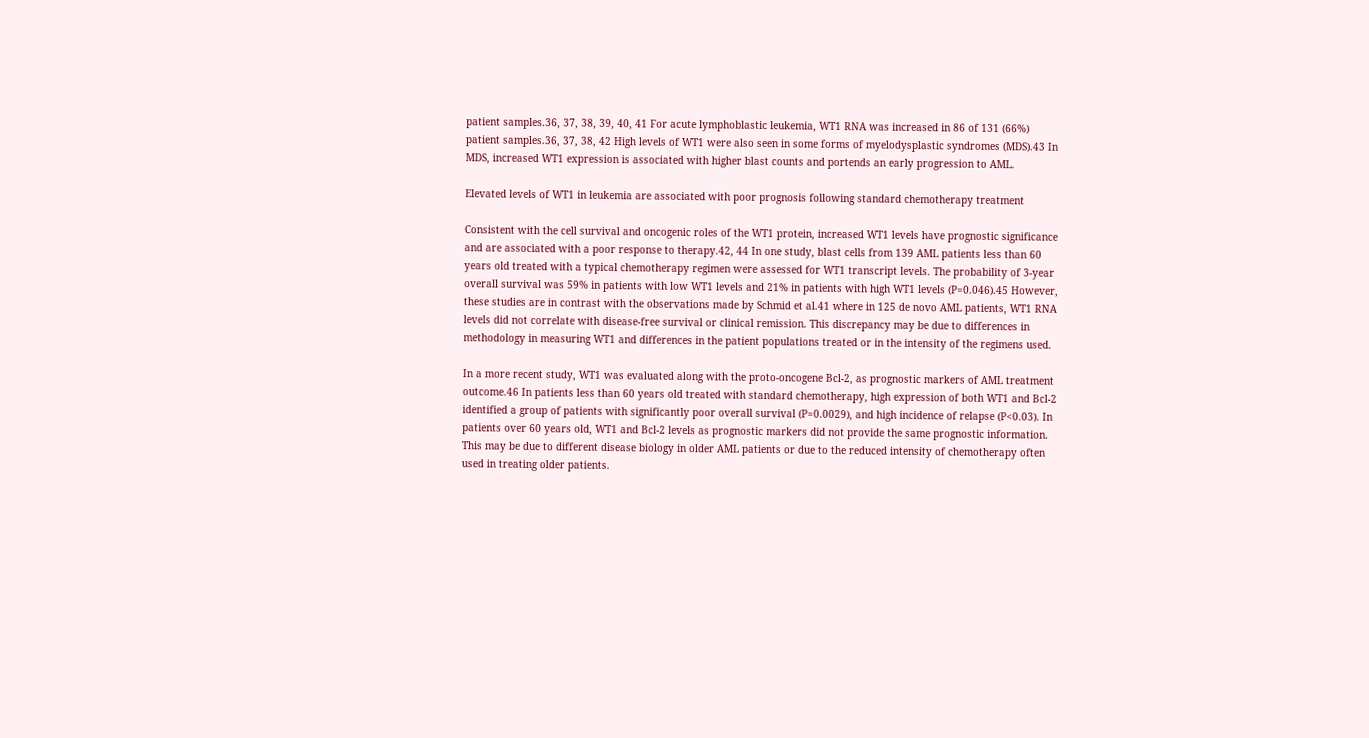patient samples.36, 37, 38, 39, 40, 41 For acute lymphoblastic leukemia, WT1 RNA was increased in 86 of 131 (66%) patient samples.36, 37, 38, 42 High levels of WT1 were also seen in some forms of myelodysplastic syndromes (MDS).43 In MDS, increased WT1 expression is associated with higher blast counts and portends an early progression to AML.

Elevated levels of WT1 in leukemia are associated with poor prognosis following standard chemotherapy treatment

Consistent with the cell survival and oncogenic roles of the WT1 protein, increased WT1 levels have prognostic significance and are associated with a poor response to therapy.42, 44 In one study, blast cells from 139 AML patients less than 60 years old treated with a typical chemotherapy regimen were assessed for WT1 transcript levels. The probability of 3-year overall survival was 59% in patients with low WT1 levels and 21% in patients with high WT1 levels (P=0.046).45 However, these studies are in contrast with the observations made by Schmid et al.41 where in 125 de novo AML patients, WT1 RNA levels did not correlate with disease-free survival or clinical remission. This discrepancy may be due to differences in methodology in measuring WT1 and differences in the patient populations treated or in the intensity of the regimens used.

In a more recent study, WT1 was evaluated along with the proto-oncogene Bcl-2, as prognostic markers of AML treatment outcome.46 In patients less than 60 years old treated with standard chemotherapy, high expression of both WT1 and Bcl-2 identified a group of patients with significantly poor overall survival (P=0.0029), and high incidence of relapse (P<0.03). In patients over 60 years old, WT1 and Bcl-2 levels as prognostic markers did not provide the same prognostic information. This may be due to different disease biology in older AML patients or due to the reduced intensity of chemotherapy often used in treating older patients.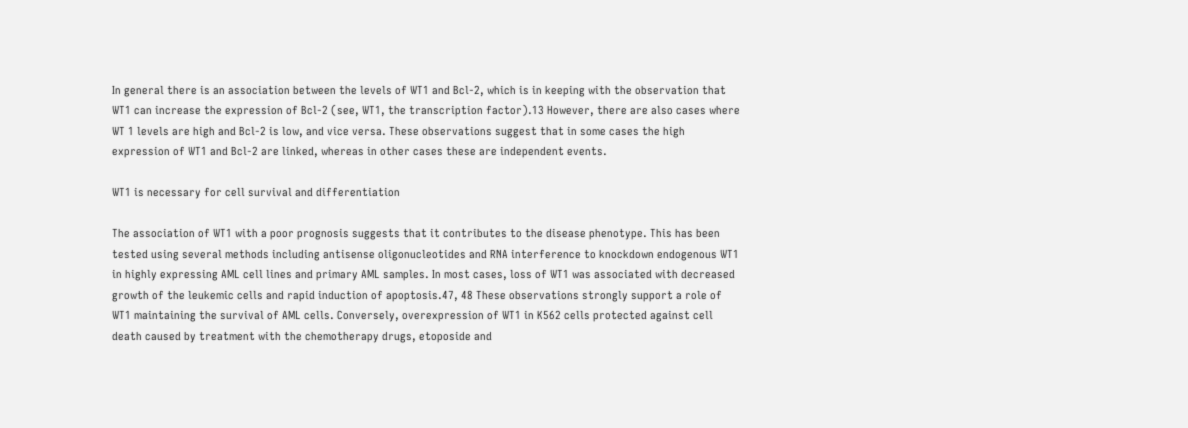In general there is an association between the levels of WT1 and Bcl-2, which is in keeping with the observation that WT1 can increase the expression of Bcl-2 (see, WT1, the transcription factor).13 However, there are also cases where WT 1 levels are high and Bcl-2 is low, and vice versa. These observations suggest that in some cases the high expression of WT1 and Bcl-2 are linked, whereas in other cases these are independent events.

WT1 is necessary for cell survival and differentiation

The association of WT1 with a poor prognosis suggests that it contributes to the disease phenotype. This has been tested using several methods including antisense oligonucleotides and RNA interference to knockdown endogenous WT1 in highly expressing AML cell lines and primary AML samples. In most cases, loss of WT1 was associated with decreased growth of the leukemic cells and rapid induction of apoptosis.47, 48 These observations strongly support a role of WT1 maintaining the survival of AML cells. Conversely, overexpression of WT1 in K562 cells protected against cell death caused by treatment with the chemotherapy drugs, etoposide and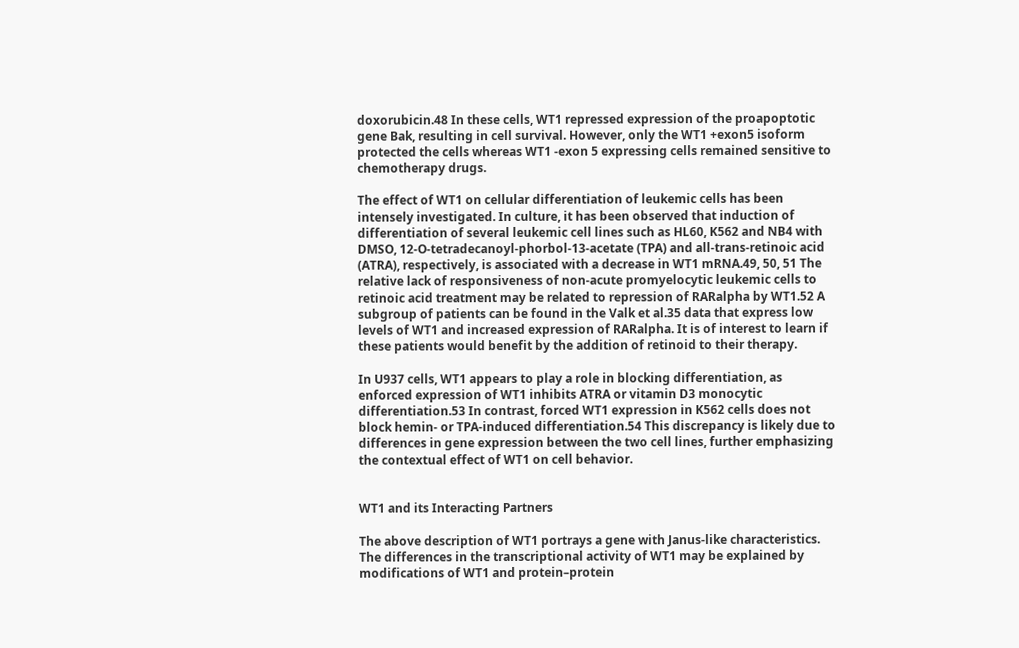doxorubicin.48 In these cells, WT1 repressed expression of the proapoptotic gene Bak, resulting in cell survival. However, only the WT1 +exon5 isoform protected the cells whereas WT1 -exon 5 expressing cells remained sensitive to chemotherapy drugs.

The effect of WT1 on cellular differentiation of leukemic cells has been intensely investigated. In culture, it has been observed that induction of differentiation of several leukemic cell lines such as HL60, K562 and NB4 with DMSO, 12-O-tetradecanoyl-phorbol-13-acetate (TPA) and all-trans-retinoic acid (ATRA), respectively, is associated with a decrease in WT1 mRNA.49, 50, 51 The relative lack of responsiveness of non-acute promyelocytic leukemic cells to retinoic acid treatment may be related to repression of RARalpha by WT1.52 A subgroup of patients can be found in the Valk et al.35 data that express low levels of WT1 and increased expression of RARalpha. It is of interest to learn if these patients would benefit by the addition of retinoid to their therapy.

In U937 cells, WT1 appears to play a role in blocking differentiation, as enforced expression of WT1 inhibits ATRA or vitamin D3 monocytic differentiation.53 In contrast, forced WT1 expression in K562 cells does not block hemin- or TPA-induced differentiation.54 This discrepancy is likely due to differences in gene expression between the two cell lines, further emphasizing the contextual effect of WT1 on cell behavior.


WT1 and its Interacting Partners

The above description of WT1 portrays a gene with Janus-like characteristics. The differences in the transcriptional activity of WT1 may be explained by modifications of WT1 and protein–protein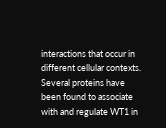interactions that occur in different cellular contexts. Several proteins have been found to associate with and regulate WT1 in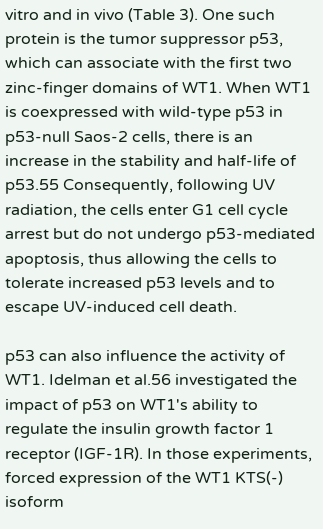vitro and in vivo (Table 3). One such protein is the tumor suppressor p53, which can associate with the first two zinc-finger domains of WT1. When WT1 is coexpressed with wild-type p53 in p53-null Saos-2 cells, there is an increase in the stability and half-life of p53.55 Consequently, following UV radiation, the cells enter G1 cell cycle arrest but do not undergo p53-mediated apoptosis, thus allowing the cells to tolerate increased p53 levels and to escape UV-induced cell death.

p53 can also influence the activity of WT1. Idelman et al.56 investigated the impact of p53 on WT1's ability to regulate the insulin growth factor 1 receptor (IGF-1R). In those experiments, forced expression of the WT1 KTS(-) isoform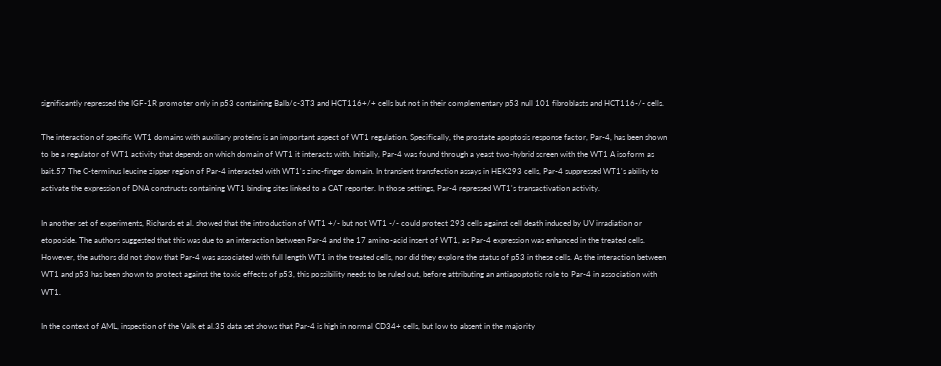significantly repressed the IGF-1R promoter only in p53 containing Balb/c-3T3 and HCT116+/+ cells but not in their complementary p53 null 101 fibroblasts and HCT116-/- cells.

The interaction of specific WT1 domains with auxiliary proteins is an important aspect of WT1 regulation. Specifically, the prostate apoptosis response factor, Par-4, has been shown to be a regulator of WT1 activity that depends on which domain of WT1 it interacts with. Initially, Par-4 was found through a yeast two-hybrid screen with the WT1 A isoform as bait.57 The C-terminus leucine zipper region of Par-4 interacted with WT1's zinc-finger domain. In transient transfection assays in HEK293 cells, Par-4 suppressed WT1's ability to activate the expression of DNA constructs containing WT1 binding sites linked to a CAT reporter. In those settings, Par-4 repressed WT1's transactivation activity.

In another set of experiments, Richards et al. showed that the introduction of WT1 +/- but not WT1 -/- could protect 293 cells against cell death induced by UV irradiation or etoposide. The authors suggested that this was due to an interaction between Par-4 and the 17 amino-acid insert of WT1, as Par-4 expression was enhanced in the treated cells. However, the authors did not show that Par-4 was associated with full length WT1 in the treated cells, nor did they explore the status of p53 in these cells. As the interaction between WT1 and p53 has been shown to protect against the toxic effects of p53, this possibility needs to be ruled out, before attributing an antiapoptotic role to Par-4 in association with WT1.

In the context of AML, inspection of the Valk et al.35 data set shows that Par-4 is high in normal CD34+ cells, but low to absent in the majority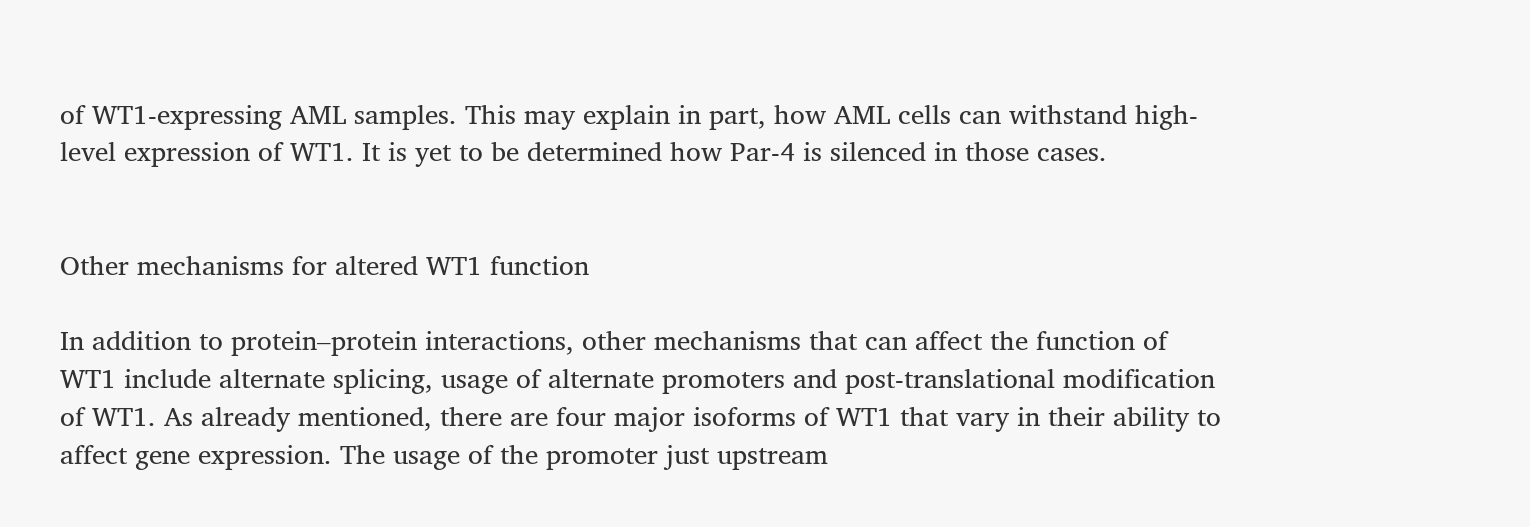of WT1-expressing AML samples. This may explain in part, how AML cells can withstand high-level expression of WT1. It is yet to be determined how Par-4 is silenced in those cases.


Other mechanisms for altered WT1 function

In addition to protein–protein interactions, other mechanisms that can affect the function of WT1 include alternate splicing, usage of alternate promoters and post-translational modification of WT1. As already mentioned, there are four major isoforms of WT1 that vary in their ability to affect gene expression. The usage of the promoter just upstream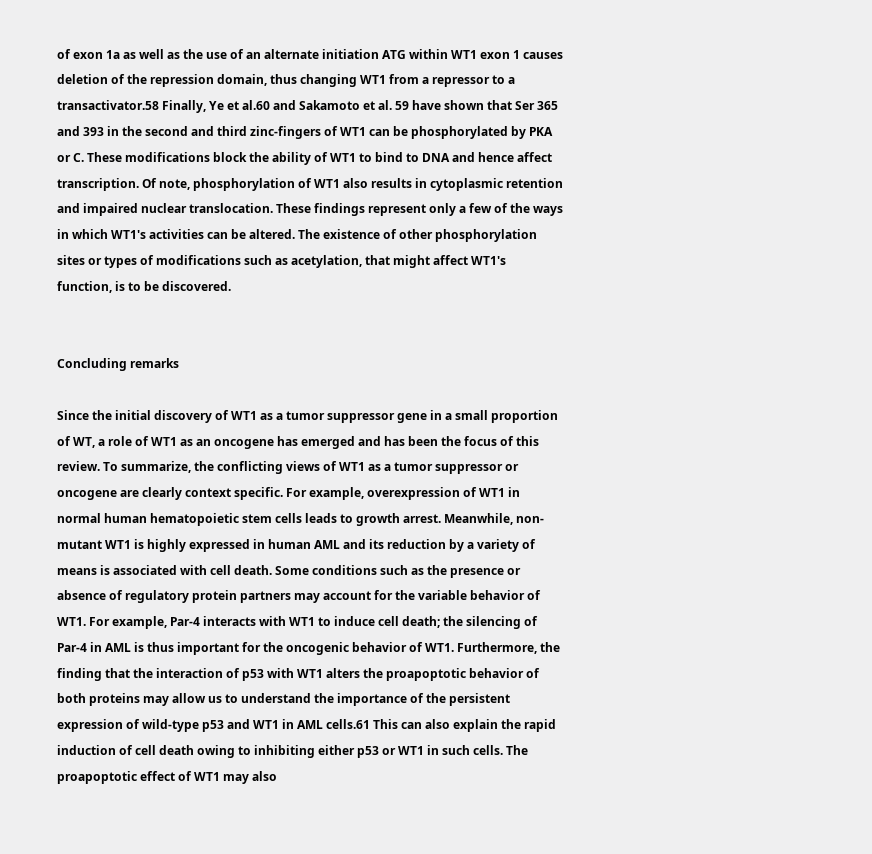of exon 1a as well as the use of an alternate initiation ATG within WT1 exon 1 causes deletion of the repression domain, thus changing WT1 from a repressor to a transactivator.58 Finally, Ye et al.60 and Sakamoto et al. 59 have shown that Ser 365 and 393 in the second and third zinc-fingers of WT1 can be phosphorylated by PKA or C. These modifications block the ability of WT1 to bind to DNA and hence affect transcription. Of note, phosphorylation of WT1 also results in cytoplasmic retention and impaired nuclear translocation. These findings represent only a few of the ways in which WT1's activities can be altered. The existence of other phosphorylation sites or types of modifications such as acetylation, that might affect WT1's function, is to be discovered.


Concluding remarks

Since the initial discovery of WT1 as a tumor suppressor gene in a small proportion of WT, a role of WT1 as an oncogene has emerged and has been the focus of this review. To summarize, the conflicting views of WT1 as a tumor suppressor or oncogene are clearly context specific. For example, overexpression of WT1 in normal human hematopoietic stem cells leads to growth arrest. Meanwhile, non-mutant WT1 is highly expressed in human AML and its reduction by a variety of means is associated with cell death. Some conditions such as the presence or absence of regulatory protein partners may account for the variable behavior of WT1. For example, Par-4 interacts with WT1 to induce cell death; the silencing of Par-4 in AML is thus important for the oncogenic behavior of WT1. Furthermore, the finding that the interaction of p53 with WT1 alters the proapoptotic behavior of both proteins may allow us to understand the importance of the persistent expression of wild-type p53 and WT1 in AML cells.61 This can also explain the rapid induction of cell death owing to inhibiting either p53 or WT1 in such cells. The proapoptotic effect of WT1 may also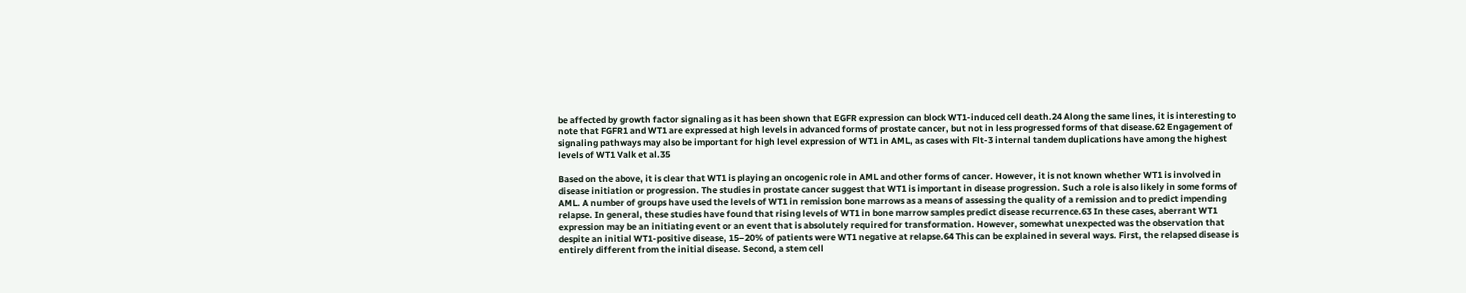be affected by growth factor signaling as it has been shown that EGFR expression can block WT1-induced cell death.24 Along the same lines, it is interesting to note that FGFR1 and WT1 are expressed at high levels in advanced forms of prostate cancer, but not in less progressed forms of that disease.62 Engagement of signaling pathways may also be important for high level expression of WT1 in AML, as cases with Flt-3 internal tandem duplications have among the highest levels of WT1 Valk et al.35

Based on the above, it is clear that WT1 is playing an oncogenic role in AML and other forms of cancer. However, it is not known whether WT1 is involved in disease initiation or progression. The studies in prostate cancer suggest that WT1 is important in disease progression. Such a role is also likely in some forms of AML. A number of groups have used the levels of WT1 in remission bone marrows as a means of assessing the quality of a remission and to predict impending relapse. In general, these studies have found that rising levels of WT1 in bone marrow samples predict disease recurrence.63 In these cases, aberrant WT1 expression may be an initiating event or an event that is absolutely required for transformation. However, somewhat unexpected was the observation that despite an initial WT1-positive disease, 15–20% of patients were WT1 negative at relapse.64 This can be explained in several ways. First, the relapsed disease is entirely different from the initial disease. Second, a stem cell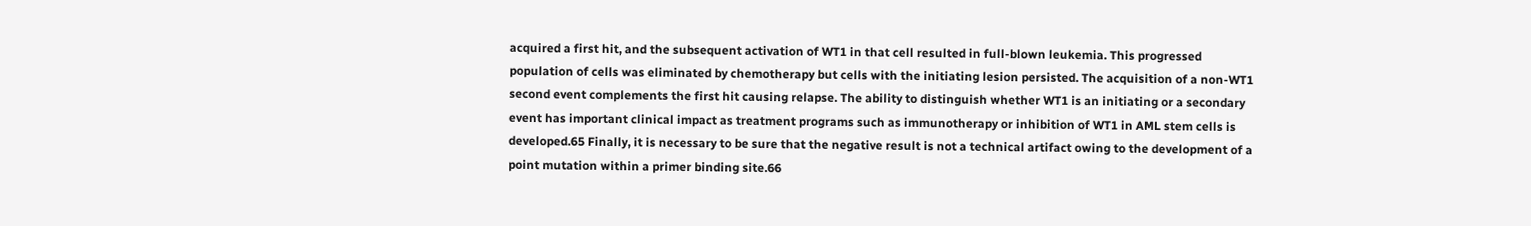acquired a first hit, and the subsequent activation of WT1 in that cell resulted in full-blown leukemia. This progressed population of cells was eliminated by chemotherapy but cells with the initiating lesion persisted. The acquisition of a non-WT1 second event complements the first hit causing relapse. The ability to distinguish whether WT1 is an initiating or a secondary event has important clinical impact as treatment programs such as immunotherapy or inhibition of WT1 in AML stem cells is developed.65 Finally, it is necessary to be sure that the negative result is not a technical artifact owing to the development of a point mutation within a primer binding site.66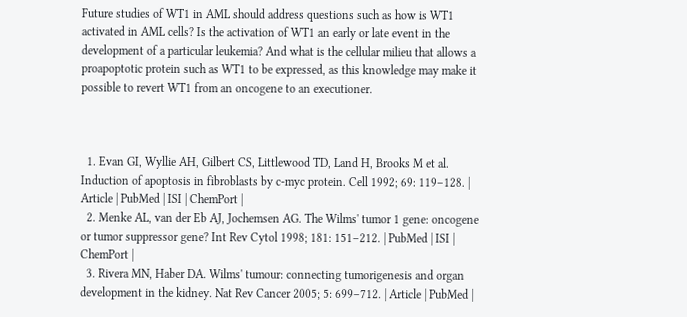Future studies of WT1 in AML should address questions such as how is WT1 activated in AML cells? Is the activation of WT1 an early or late event in the development of a particular leukemia? And what is the cellular milieu that allows a proapoptotic protein such as WT1 to be expressed, as this knowledge may make it possible to revert WT1 from an oncogene to an executioner.



  1. Evan GI, Wyllie AH, Gilbert CS, Littlewood TD, Land H, Brooks M et al. Induction of apoptosis in fibroblasts by c-myc protein. Cell 1992; 69: 119–128. | Article | PubMed | ISI | ChemPort |
  2. Menke AL, van der Eb AJ, Jochemsen AG. The Wilms' tumor 1 gene: oncogene or tumor suppressor gene? Int Rev Cytol 1998; 181: 151–212. | PubMed | ISI | ChemPort |
  3. Rivera MN, Haber DA. Wilms' tumour: connecting tumorigenesis and organ development in the kidney. Nat Rev Cancer 2005; 5: 699–712. | Article | PubMed |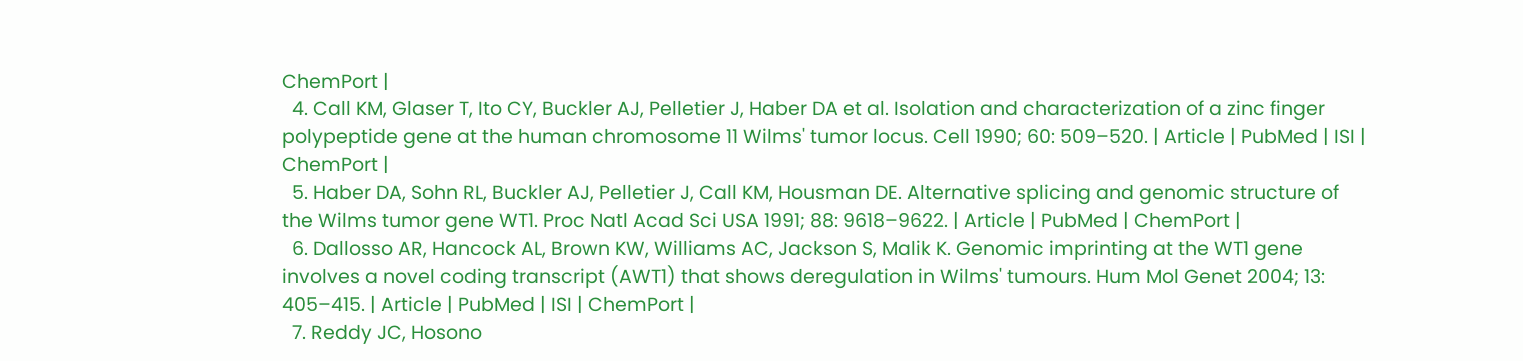ChemPort |
  4. Call KM, Glaser T, Ito CY, Buckler AJ, Pelletier J, Haber DA et al. Isolation and characterization of a zinc finger polypeptide gene at the human chromosome 11 Wilms' tumor locus. Cell 1990; 60: 509–520. | Article | PubMed | ISI | ChemPort |
  5. Haber DA, Sohn RL, Buckler AJ, Pelletier J, Call KM, Housman DE. Alternative splicing and genomic structure of the Wilms tumor gene WT1. Proc Natl Acad Sci USA 1991; 88: 9618–9622. | Article | PubMed | ChemPort |
  6. Dallosso AR, Hancock AL, Brown KW, Williams AC, Jackson S, Malik K. Genomic imprinting at the WT1 gene involves a novel coding transcript (AWT1) that shows deregulation in Wilms' tumours. Hum Mol Genet 2004; 13: 405–415. | Article | PubMed | ISI | ChemPort |
  7. Reddy JC, Hosono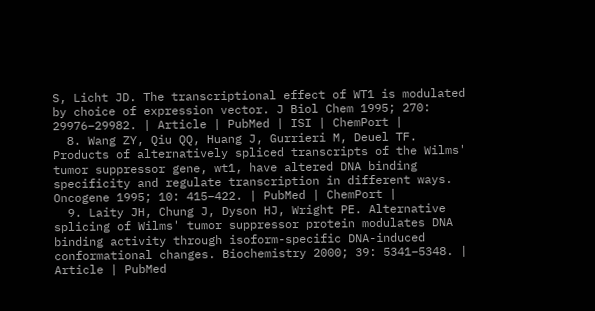S, Licht JD. The transcriptional effect of WT1 is modulated by choice of expression vector. J Biol Chem 1995; 270: 29976–29982. | Article | PubMed | ISI | ChemPort |
  8. Wang ZY, Qiu QQ, Huang J, Gurrieri M, Deuel TF. Products of alternatively spliced transcripts of the Wilms' tumor suppressor gene, wt1, have altered DNA binding specificity and regulate transcription in different ways. Oncogene 1995; 10: 415–422. | PubMed | ChemPort |
  9. Laity JH, Chung J, Dyson HJ, Wright PE. Alternative splicing of Wilms' tumor suppressor protein modulates DNA binding activity through isoform-specific DNA-induced conformational changes. Biochemistry 2000; 39: 5341–5348. | Article | PubMed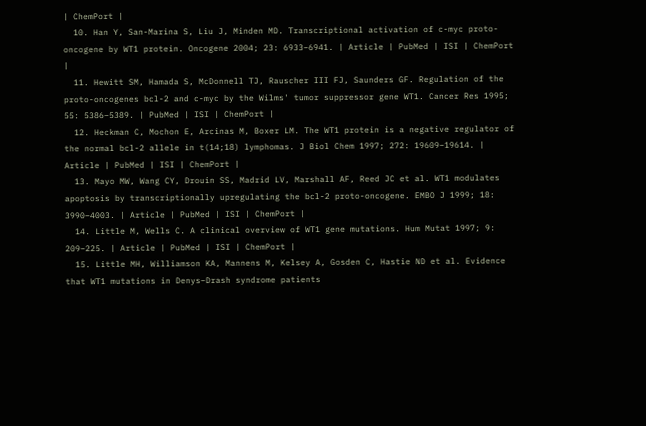| ChemPort |
  10. Han Y, San-Marina S, Liu J, Minden MD. Transcriptional activation of c-myc proto-oncogene by WT1 protein. Oncogene 2004; 23: 6933–6941. | Article | PubMed | ISI | ChemPort |
  11. Hewitt SM, Hamada S, McDonnell TJ, Rauscher III FJ, Saunders GF. Regulation of the proto-oncogenes bcl-2 and c-myc by the Wilms' tumor suppressor gene WT1. Cancer Res 1995; 55: 5386–5389. | PubMed | ISI | ChemPort |
  12. Heckman C, Mochon E, Arcinas M, Boxer LM. The WT1 protein is a negative regulator of the normal bcl-2 allele in t(14;18) lymphomas. J Biol Chem 1997; 272: 19609–19614. | Article | PubMed | ISI | ChemPort |
  13. Mayo MW, Wang CY, Drouin SS, Madrid LV, Marshall AF, Reed JC et al. WT1 modulates apoptosis by transcriptionally upregulating the bcl-2 proto-oncogene. EMBO J 1999; 18: 3990–4003. | Article | PubMed | ISI | ChemPort |
  14. Little M, Wells C. A clinical overview of WT1 gene mutations. Hum Mutat 1997; 9: 209–225. | Article | PubMed | ISI | ChemPort |
  15. Little MH, Williamson KA, Mannens M, Kelsey A, Gosden C, Hastie ND et al. Evidence that WT1 mutations in Denys–Drash syndrome patients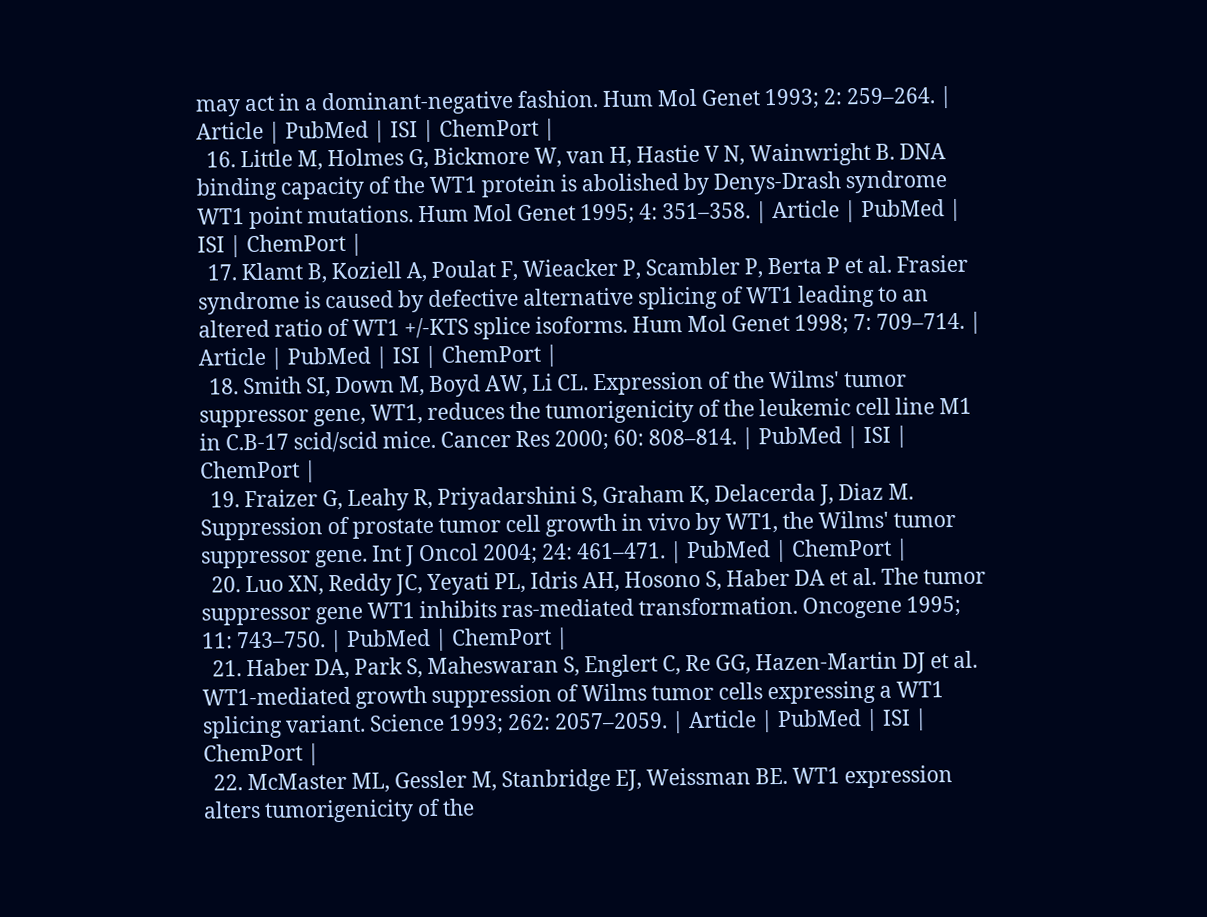may act in a dominant-negative fashion. Hum Mol Genet 1993; 2: 259–264. | Article | PubMed | ISI | ChemPort |
  16. Little M, Holmes G, Bickmore W, van H, Hastie V N, Wainwright B. DNA binding capacity of the WT1 protein is abolished by Denys-Drash syndrome WT1 point mutations. Hum Mol Genet 1995; 4: 351–358. | Article | PubMed | ISI | ChemPort |
  17. Klamt B, Koziell A, Poulat F, Wieacker P, Scambler P, Berta P et al. Frasier syndrome is caused by defective alternative splicing of WT1 leading to an altered ratio of WT1 +/-KTS splice isoforms. Hum Mol Genet 1998; 7: 709–714. | Article | PubMed | ISI | ChemPort |
  18. Smith SI, Down M, Boyd AW, Li CL. Expression of the Wilms' tumor suppressor gene, WT1, reduces the tumorigenicity of the leukemic cell line M1 in C.B-17 scid/scid mice. Cancer Res 2000; 60: 808–814. | PubMed | ISI | ChemPort |
  19. Fraizer G, Leahy R, Priyadarshini S, Graham K, Delacerda J, Diaz M. Suppression of prostate tumor cell growth in vivo by WT1, the Wilms' tumor suppressor gene. Int J Oncol 2004; 24: 461–471. | PubMed | ChemPort |
  20. Luo XN, Reddy JC, Yeyati PL, Idris AH, Hosono S, Haber DA et al. The tumor suppressor gene WT1 inhibits ras-mediated transformation. Oncogene 1995; 11: 743–750. | PubMed | ChemPort |
  21. Haber DA, Park S, Maheswaran S, Englert C, Re GG, Hazen-Martin DJ et al. WT1-mediated growth suppression of Wilms tumor cells expressing a WT1 splicing variant. Science 1993; 262: 2057–2059. | Article | PubMed | ISI | ChemPort |
  22. McMaster ML, Gessler M, Stanbridge EJ, Weissman BE. WT1 expression alters tumorigenicity of the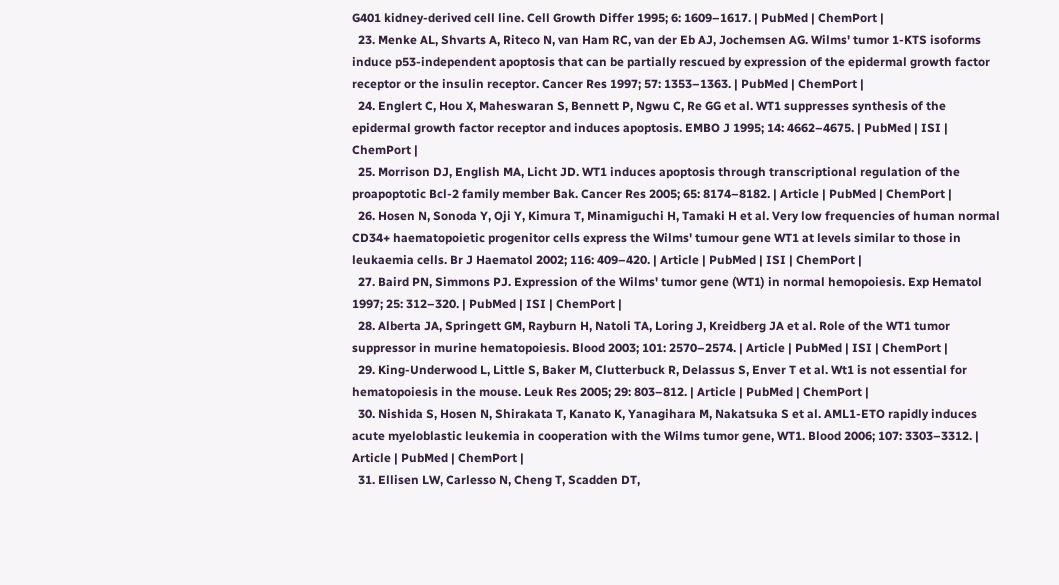G401 kidney-derived cell line. Cell Growth Differ 1995; 6: 1609–1617. | PubMed | ChemPort |
  23. Menke AL, Shvarts A, Riteco N, van Ham RC, van der Eb AJ, Jochemsen AG. Wilms' tumor 1-KTS isoforms induce p53-independent apoptosis that can be partially rescued by expression of the epidermal growth factor receptor or the insulin receptor. Cancer Res 1997; 57: 1353–1363. | PubMed | ChemPort |
  24. Englert C, Hou X, Maheswaran S, Bennett P, Ngwu C, Re GG et al. WT1 suppresses synthesis of the epidermal growth factor receptor and induces apoptosis. EMBO J 1995; 14: 4662–4675. | PubMed | ISI | ChemPort |
  25. Morrison DJ, English MA, Licht JD. WT1 induces apoptosis through transcriptional regulation of the proapoptotic Bcl-2 family member Bak. Cancer Res 2005; 65: 8174–8182. | Article | PubMed | ChemPort |
  26. Hosen N, Sonoda Y, Oji Y, Kimura T, Minamiguchi H, Tamaki H et al. Very low frequencies of human normal CD34+ haematopoietic progenitor cells express the Wilms' tumour gene WT1 at levels similar to those in leukaemia cells. Br J Haematol 2002; 116: 409–420. | Article | PubMed | ISI | ChemPort |
  27. Baird PN, Simmons PJ. Expression of the Wilms' tumor gene (WT1) in normal hemopoiesis. Exp Hematol 1997; 25: 312–320. | PubMed | ISI | ChemPort |
  28. Alberta JA, Springett GM, Rayburn H, Natoli TA, Loring J, Kreidberg JA et al. Role of the WT1 tumor suppressor in murine hematopoiesis. Blood 2003; 101: 2570–2574. | Article | PubMed | ISI | ChemPort |
  29. King-Underwood L, Little S, Baker M, Clutterbuck R, Delassus S, Enver T et al. Wt1 is not essential for hematopoiesis in the mouse. Leuk Res 2005; 29: 803–812. | Article | PubMed | ChemPort |
  30. Nishida S, Hosen N, Shirakata T, Kanato K, Yanagihara M, Nakatsuka S et al. AML1-ETO rapidly induces acute myeloblastic leukemia in cooperation with the Wilms tumor gene, WT1. Blood 2006; 107: 3303–3312. | Article | PubMed | ChemPort |
  31. Ellisen LW, Carlesso N, Cheng T, Scadden DT,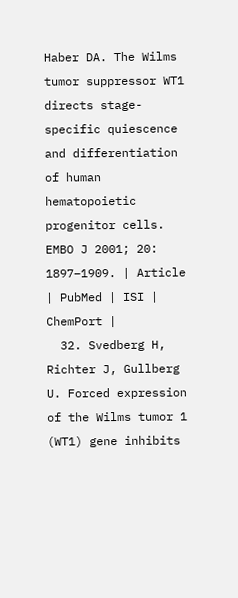Haber DA. The Wilms tumor suppressor WT1 directs stage-specific quiescence and differentiation of human hematopoietic progenitor cells. EMBO J 2001; 20: 1897–1909. | Article | PubMed | ISI | ChemPort |
  32. Svedberg H, Richter J, Gullberg U. Forced expression of the Wilms tumor 1 (WT1) gene inhibits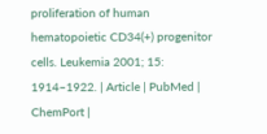proliferation of human hematopoietic CD34(+) progenitor cells. Leukemia 2001; 15: 1914–1922. | Article | PubMed | ChemPort |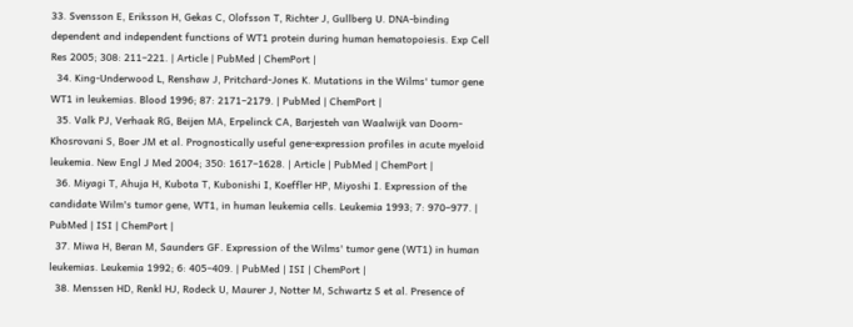33. Svensson E, Eriksson H, Gekas C, Olofsson T, Richter J, Gullberg U. DNA-binding dependent and independent functions of WT1 protein during human hematopoiesis. Exp Cell Res 2005; 308: 211–221. | Article | PubMed | ChemPort |
  34. King-Underwood L, Renshaw J, Pritchard-Jones K. Mutations in the Wilms' tumor gene WT1 in leukemias. Blood 1996; 87: 2171–2179. | PubMed | ChemPort |
  35. Valk PJ, Verhaak RG, Beijen MA, Erpelinck CA, Barjesteh van Waalwijk van Doorn-Khosrovani S, Boer JM et al. Prognostically useful gene-expression profiles in acute myeloid leukemia. New Engl J Med 2004; 350: 1617–1628. | Article | PubMed | ChemPort |
  36. Miyagi T, Ahuja H, Kubota T, Kubonishi I, Koeffler HP, Miyoshi I. Expression of the candidate Wilm's tumor gene, WT1, in human leukemia cells. Leukemia 1993; 7: 970–977. | PubMed | ISI | ChemPort |
  37. Miwa H, Beran M, Saunders GF. Expression of the Wilms' tumor gene (WT1) in human leukemias. Leukemia 1992; 6: 405–409. | PubMed | ISI | ChemPort |
  38. Menssen HD, Renkl HJ, Rodeck U, Maurer J, Notter M, Schwartz S et al. Presence of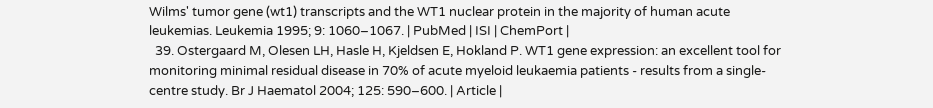Wilms' tumor gene (wt1) transcripts and the WT1 nuclear protein in the majority of human acute leukemias. Leukemia 1995; 9: 1060–1067. | PubMed | ISI | ChemPort |
  39. Ostergaard M, Olesen LH, Hasle H, Kjeldsen E, Hokland P. WT1 gene expression: an excellent tool for monitoring minimal residual disease in 70% of acute myeloid leukaemia patients - results from a single-centre study. Br J Haematol 2004; 125: 590–600. | Article |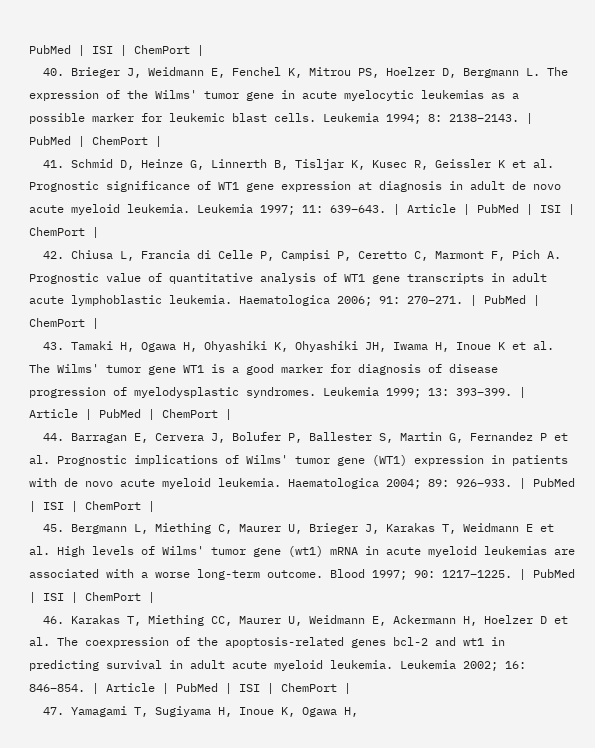PubMed | ISI | ChemPort |
  40. Brieger J, Weidmann E, Fenchel K, Mitrou PS, Hoelzer D, Bergmann L. The expression of the Wilms' tumor gene in acute myelocytic leukemias as a possible marker for leukemic blast cells. Leukemia 1994; 8: 2138–2143. | PubMed | ChemPort |
  41. Schmid D, Heinze G, Linnerth B, Tisljar K, Kusec R, Geissler K et al. Prognostic significance of WT1 gene expression at diagnosis in adult de novo acute myeloid leukemia. Leukemia 1997; 11: 639–643. | Article | PubMed | ISI | ChemPort |
  42. Chiusa L, Francia di Celle P, Campisi P, Ceretto C, Marmont F, Pich A. Prognostic value of quantitative analysis of WT1 gene transcripts in adult acute lymphoblastic leukemia. Haematologica 2006; 91: 270–271. | PubMed | ChemPort |
  43. Tamaki H, Ogawa H, Ohyashiki K, Ohyashiki JH, Iwama H, Inoue K et al. The Wilms' tumor gene WT1 is a good marker for diagnosis of disease progression of myelodysplastic syndromes. Leukemia 1999; 13: 393–399. | Article | PubMed | ChemPort |
  44. Barragan E, Cervera J, Bolufer P, Ballester S, Martin G, Fernandez P et al. Prognostic implications of Wilms' tumor gene (WT1) expression in patients with de novo acute myeloid leukemia. Haematologica 2004; 89: 926–933. | PubMed | ISI | ChemPort |
  45. Bergmann L, Miething C, Maurer U, Brieger J, Karakas T, Weidmann E et al. High levels of Wilms' tumor gene (wt1) mRNA in acute myeloid leukemias are associated with a worse long-term outcome. Blood 1997; 90: 1217–1225. | PubMed | ISI | ChemPort |
  46. Karakas T, Miething CC, Maurer U, Weidmann E, Ackermann H, Hoelzer D et al. The coexpression of the apoptosis-related genes bcl-2 and wt1 in predicting survival in adult acute myeloid leukemia. Leukemia 2002; 16: 846–854. | Article | PubMed | ISI | ChemPort |
  47. Yamagami T, Sugiyama H, Inoue K, Ogawa H,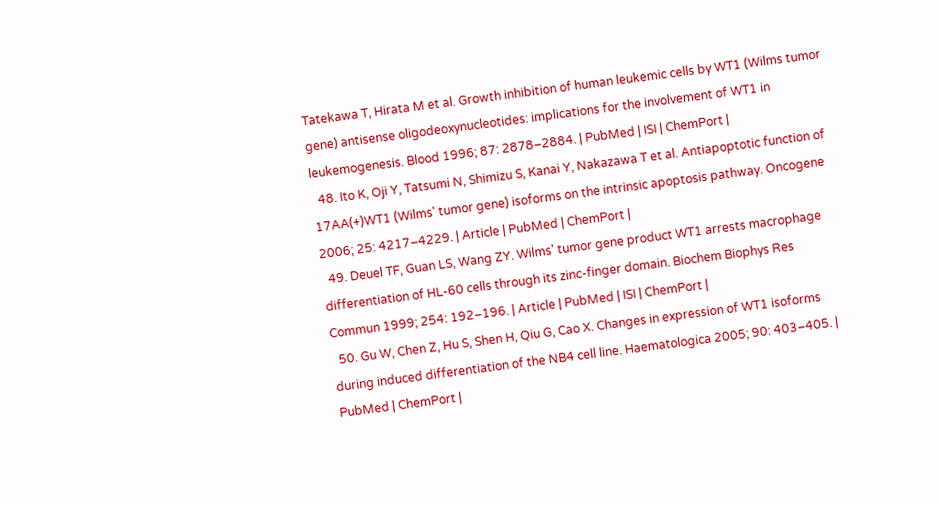Tatekawa T, Hirata M et al. Growth inhibition of human leukemic cells by WT1 (Wilms tumor gene) antisense oligodeoxynucleotides: implications for the involvement of WT1 in leukemogenesis. Blood 1996; 87: 2878–2884. | PubMed | ISI | ChemPort |
  48. Ito K, Oji Y, Tatsumi N, Shimizu S, Kanai Y, Nakazawa T et al. Antiapoptotic function of 17AA(+)WT1 (Wilms' tumor gene) isoforms on the intrinsic apoptosis pathway. Oncogene 2006; 25: 4217–4229. | Article | PubMed | ChemPort |
  49. Deuel TF, Guan LS, Wang ZY. Wilms' tumor gene product WT1 arrests macrophage differentiation of HL-60 cells through its zinc-finger domain. Biochem Biophys Res Commun 1999; 254: 192–196. | Article | PubMed | ISI | ChemPort |
  50. Gu W, Chen Z, Hu S, Shen H, Qiu G, Cao X. Changes in expression of WT1 isoforms during induced differentiation of the NB4 cell line. Haematologica 2005; 90: 403–405. | PubMed | ChemPort |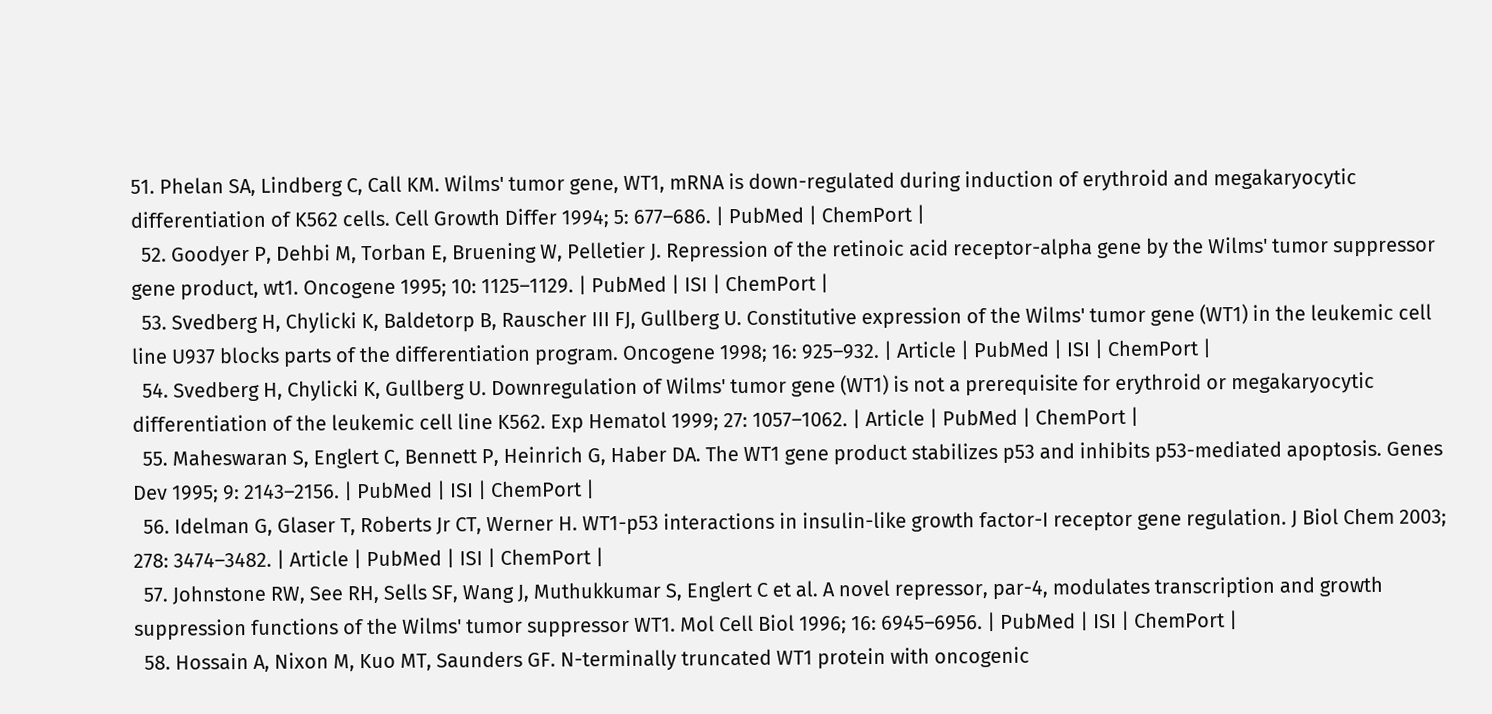51. Phelan SA, Lindberg C, Call KM. Wilms' tumor gene, WT1, mRNA is down-regulated during induction of erythroid and megakaryocytic differentiation of K562 cells. Cell Growth Differ 1994; 5: 677–686. | PubMed | ChemPort |
  52. Goodyer P, Dehbi M, Torban E, Bruening W, Pelletier J. Repression of the retinoic acid receptor-alpha gene by the Wilms' tumor suppressor gene product, wt1. Oncogene 1995; 10: 1125–1129. | PubMed | ISI | ChemPort |
  53. Svedberg H, Chylicki K, Baldetorp B, Rauscher III FJ, Gullberg U. Constitutive expression of the Wilms' tumor gene (WT1) in the leukemic cell line U937 blocks parts of the differentiation program. Oncogene 1998; 16: 925–932. | Article | PubMed | ISI | ChemPort |
  54. Svedberg H, Chylicki K, Gullberg U. Downregulation of Wilms' tumor gene (WT1) is not a prerequisite for erythroid or megakaryocytic differentiation of the leukemic cell line K562. Exp Hematol 1999; 27: 1057–1062. | Article | PubMed | ChemPort |
  55. Maheswaran S, Englert C, Bennett P, Heinrich G, Haber DA. The WT1 gene product stabilizes p53 and inhibits p53-mediated apoptosis. Genes Dev 1995; 9: 2143–2156. | PubMed | ISI | ChemPort |
  56. Idelman G, Glaser T, Roberts Jr CT, Werner H. WT1-p53 interactions in insulin-like growth factor-I receptor gene regulation. J Biol Chem 2003; 278: 3474–3482. | Article | PubMed | ISI | ChemPort |
  57. Johnstone RW, See RH, Sells SF, Wang J, Muthukkumar S, Englert C et al. A novel repressor, par-4, modulates transcription and growth suppression functions of the Wilms' tumor suppressor WT1. Mol Cell Biol 1996; 16: 6945–6956. | PubMed | ISI | ChemPort |
  58. Hossain A, Nixon M, Kuo MT, Saunders GF. N-terminally truncated WT1 protein with oncogenic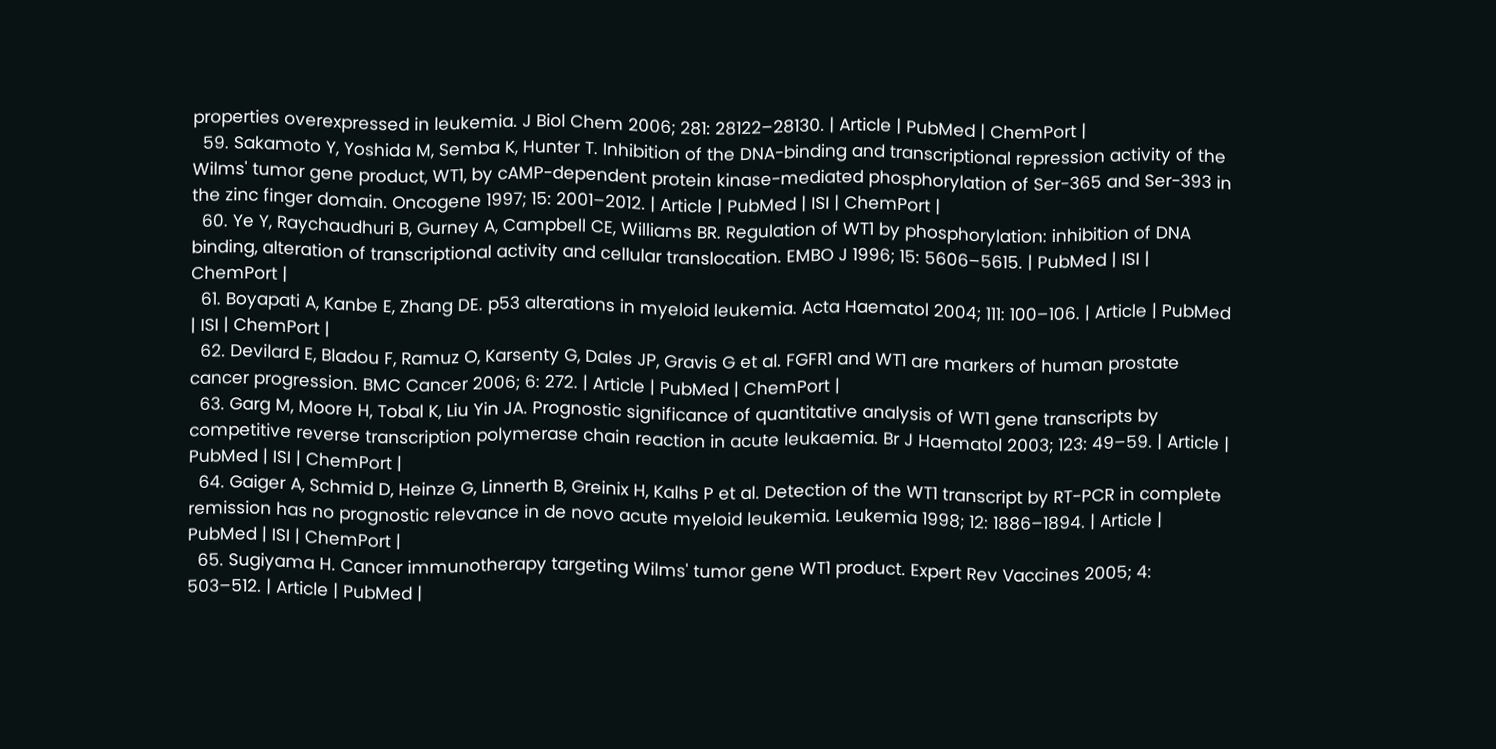properties overexpressed in leukemia. J Biol Chem 2006; 281: 28122–28130. | Article | PubMed | ChemPort |
  59. Sakamoto Y, Yoshida M, Semba K, Hunter T. Inhibition of the DNA-binding and transcriptional repression activity of the Wilms' tumor gene product, WT1, by cAMP-dependent protein kinase-mediated phosphorylation of Ser-365 and Ser-393 in the zinc finger domain. Oncogene 1997; 15: 2001–2012. | Article | PubMed | ISI | ChemPort |
  60. Ye Y, Raychaudhuri B, Gurney A, Campbell CE, Williams BR. Regulation of WT1 by phosphorylation: inhibition of DNA binding, alteration of transcriptional activity and cellular translocation. EMBO J 1996; 15: 5606–5615. | PubMed | ISI | ChemPort |
  61. Boyapati A, Kanbe E, Zhang DE. p53 alterations in myeloid leukemia. Acta Haematol 2004; 111: 100–106. | Article | PubMed | ISI | ChemPort |
  62. Devilard E, Bladou F, Ramuz O, Karsenty G, Dales JP, Gravis G et al. FGFR1 and WT1 are markers of human prostate cancer progression. BMC Cancer 2006; 6: 272. | Article | PubMed | ChemPort |
  63. Garg M, Moore H, Tobal K, Liu Yin JA. Prognostic significance of quantitative analysis of WT1 gene transcripts by competitive reverse transcription polymerase chain reaction in acute leukaemia. Br J Haematol 2003; 123: 49–59. | Article | PubMed | ISI | ChemPort |
  64. Gaiger A, Schmid D, Heinze G, Linnerth B, Greinix H, Kalhs P et al. Detection of the WT1 transcript by RT-PCR in complete remission has no prognostic relevance in de novo acute myeloid leukemia. Leukemia 1998; 12: 1886–1894. | Article | PubMed | ISI | ChemPort |
  65. Sugiyama H. Cancer immunotherapy targeting Wilms' tumor gene WT1 product. Expert Rev Vaccines 2005; 4: 503–512. | Article | PubMed |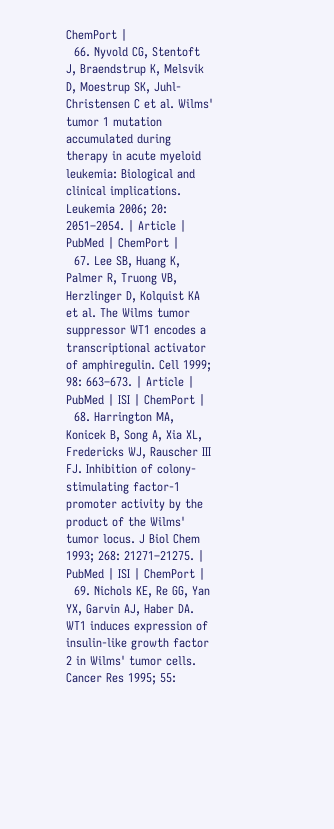ChemPort |
  66. Nyvold CG, Stentoft J, Braendstrup K, Melsvik D, Moestrup SK, Juhl-Christensen C et al. Wilms' tumor 1 mutation accumulated during therapy in acute myeloid leukemia: Biological and clinical implications. Leukemia 2006; 20: 2051–2054. | Article | PubMed | ChemPort |
  67. Lee SB, Huang K, Palmer R, Truong VB, Herzlinger D, Kolquist KA et al. The Wilms tumor suppressor WT1 encodes a transcriptional activator of amphiregulin. Cell 1999; 98: 663–673. | Article | PubMed | ISI | ChemPort |
  68. Harrington MA, Konicek B, Song A, Xia XL, Fredericks WJ, Rauscher III FJ. Inhibition of colony-stimulating factor-1 promoter activity by the product of the Wilms' tumor locus. J Biol Chem 1993; 268: 21271–21275. | PubMed | ISI | ChemPort |
  69. Nichols KE, Re GG, Yan YX, Garvin AJ, Haber DA. WT1 induces expression of insulin-like growth factor 2 in Wilms' tumor cells. Cancer Res 1995; 55: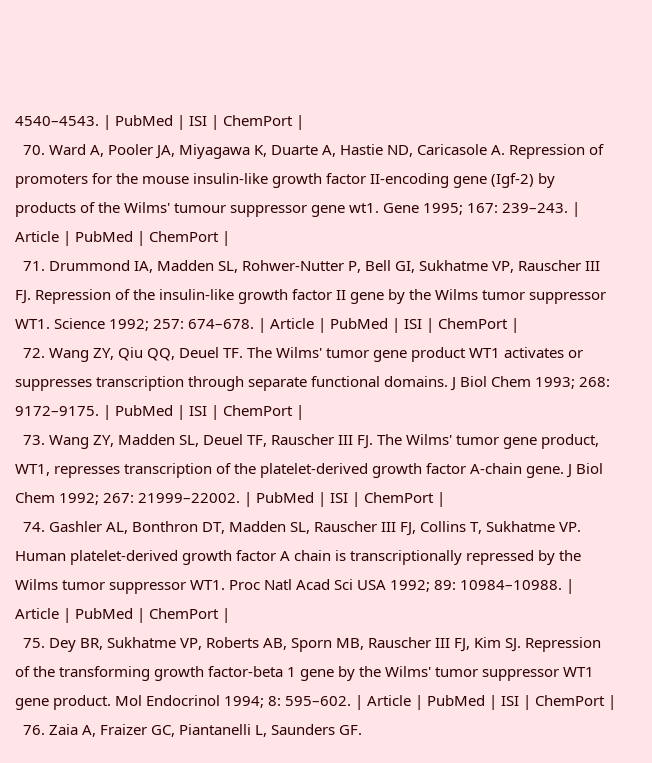4540–4543. | PubMed | ISI | ChemPort |
  70. Ward A, Pooler JA, Miyagawa K, Duarte A, Hastie ND, Caricasole A. Repression of promoters for the mouse insulin-like growth factor II-encoding gene (Igf-2) by products of the Wilms' tumour suppressor gene wt1. Gene 1995; 167: 239–243. | Article | PubMed | ChemPort |
  71. Drummond IA, Madden SL, Rohwer-Nutter P, Bell GI, Sukhatme VP, Rauscher III FJ. Repression of the insulin-like growth factor II gene by the Wilms tumor suppressor WT1. Science 1992; 257: 674–678. | Article | PubMed | ISI | ChemPort |
  72. Wang ZY, Qiu QQ, Deuel TF. The Wilms' tumor gene product WT1 activates or suppresses transcription through separate functional domains. J Biol Chem 1993; 268: 9172–9175. | PubMed | ISI | ChemPort |
  73. Wang ZY, Madden SL, Deuel TF, Rauscher III FJ. The Wilms' tumor gene product, WT1, represses transcription of the platelet-derived growth factor A-chain gene. J Biol Chem 1992; 267: 21999–22002. | PubMed | ISI | ChemPort |
  74. Gashler AL, Bonthron DT, Madden SL, Rauscher III FJ, Collins T, Sukhatme VP. Human platelet-derived growth factor A chain is transcriptionally repressed by the Wilms tumor suppressor WT1. Proc Natl Acad Sci USA 1992; 89: 10984–10988. | Article | PubMed | ChemPort |
  75. Dey BR, Sukhatme VP, Roberts AB, Sporn MB, Rauscher III FJ, Kim SJ. Repression of the transforming growth factor-beta 1 gene by the Wilms' tumor suppressor WT1 gene product. Mol Endocrinol 1994; 8: 595–602. | Article | PubMed | ISI | ChemPort |
  76. Zaia A, Fraizer GC, Piantanelli L, Saunders GF.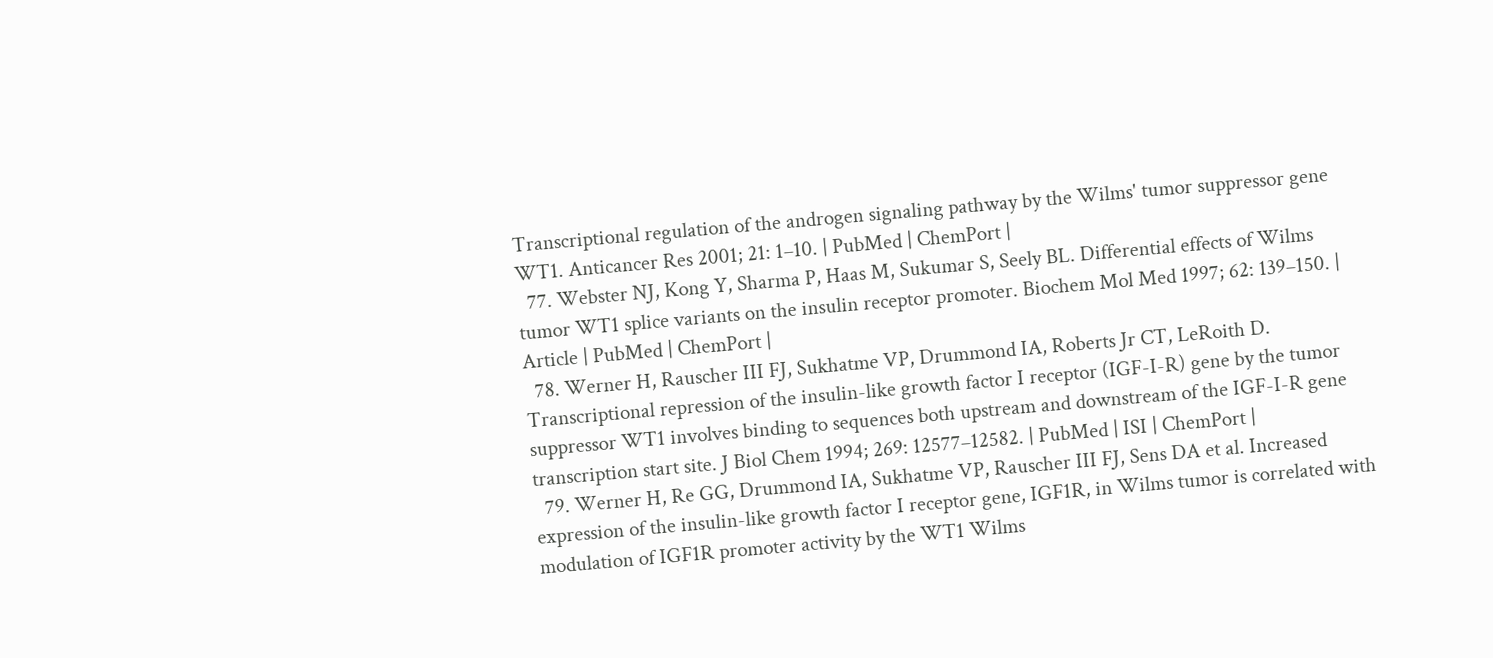Transcriptional regulation of the androgen signaling pathway by the Wilms' tumor suppressor gene WT1. Anticancer Res 2001; 21: 1–10. | PubMed | ChemPort |
  77. Webster NJ, Kong Y, Sharma P, Haas M, Sukumar S, Seely BL. Differential effects of Wilms tumor WT1 splice variants on the insulin receptor promoter. Biochem Mol Med 1997; 62: 139–150. | Article | PubMed | ChemPort |
  78. Werner H, Rauscher III FJ, Sukhatme VP, Drummond IA, Roberts Jr CT, LeRoith D. Transcriptional repression of the insulin-like growth factor I receptor (IGF-I-R) gene by the tumor suppressor WT1 involves binding to sequences both upstream and downstream of the IGF-I-R gene transcription start site. J Biol Chem 1994; 269: 12577–12582. | PubMed | ISI | ChemPort |
  79. Werner H, Re GG, Drummond IA, Sukhatme VP, Rauscher III FJ, Sens DA et al. Increased expression of the insulin-like growth factor I receptor gene, IGF1R, in Wilms tumor is correlated with modulation of IGF1R promoter activity by the WT1 Wilms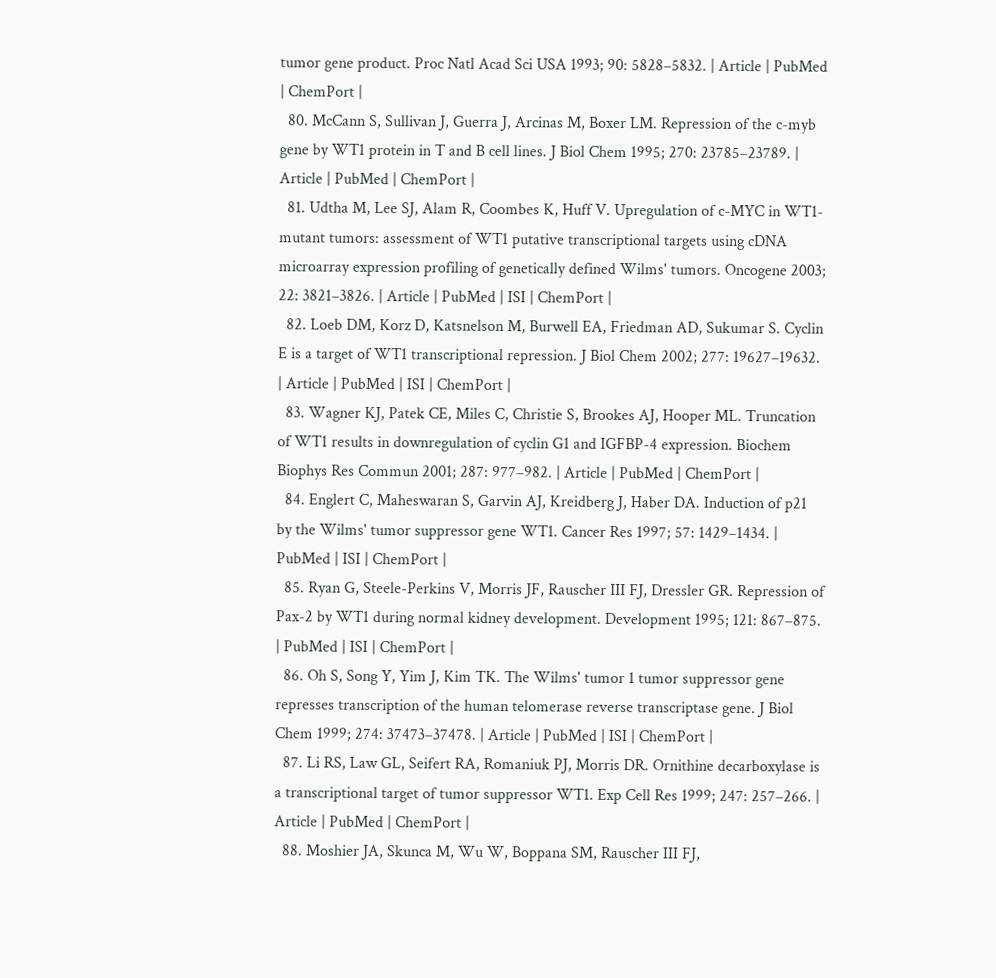tumor gene product. Proc Natl Acad Sci USA 1993; 90: 5828–5832. | Article | PubMed | ChemPort |
  80. McCann S, Sullivan J, Guerra J, Arcinas M, Boxer LM. Repression of the c-myb gene by WT1 protein in T and B cell lines. J Biol Chem 1995; 270: 23785–23789. | Article | PubMed | ChemPort |
  81. Udtha M, Lee SJ, Alam R, Coombes K, Huff V. Upregulation of c-MYC in WT1-mutant tumors: assessment of WT1 putative transcriptional targets using cDNA microarray expression profiling of genetically defined Wilms' tumors. Oncogene 2003; 22: 3821–3826. | Article | PubMed | ISI | ChemPort |
  82. Loeb DM, Korz D, Katsnelson M, Burwell EA, Friedman AD, Sukumar S. Cyclin E is a target of WT1 transcriptional repression. J Biol Chem 2002; 277: 19627–19632. | Article | PubMed | ISI | ChemPort |
  83. Wagner KJ, Patek CE, Miles C, Christie S, Brookes AJ, Hooper ML. Truncation of WT1 results in downregulation of cyclin G1 and IGFBP-4 expression. Biochem Biophys Res Commun 2001; 287: 977–982. | Article | PubMed | ChemPort |
  84. Englert C, Maheswaran S, Garvin AJ, Kreidberg J, Haber DA. Induction of p21 by the Wilms' tumor suppressor gene WT1. Cancer Res 1997; 57: 1429–1434. | PubMed | ISI | ChemPort |
  85. Ryan G, Steele-Perkins V, Morris JF, Rauscher III FJ, Dressler GR. Repression of Pax-2 by WT1 during normal kidney development. Development 1995; 121: 867–875. | PubMed | ISI | ChemPort |
  86. Oh S, Song Y, Yim J, Kim TK. The Wilms' tumor 1 tumor suppressor gene represses transcription of the human telomerase reverse transcriptase gene. J Biol Chem 1999; 274: 37473–37478. | Article | PubMed | ISI | ChemPort |
  87. Li RS, Law GL, Seifert RA, Romaniuk PJ, Morris DR. Ornithine decarboxylase is a transcriptional target of tumor suppressor WT1. Exp Cell Res 1999; 247: 257–266. | Article | PubMed | ChemPort |
  88. Moshier JA, Skunca M, Wu W, Boppana SM, Rauscher III FJ,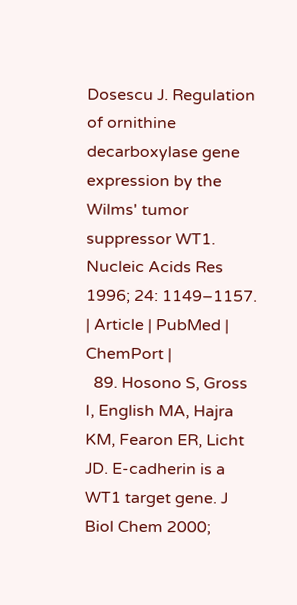Dosescu J. Regulation of ornithine decarboxylase gene expression by the Wilms' tumor suppressor WT1. Nucleic Acids Res 1996; 24: 1149–1157. | Article | PubMed | ChemPort |
  89. Hosono S, Gross I, English MA, Hajra KM, Fearon ER, Licht JD. E-cadherin is a WT1 target gene. J Biol Chem 2000;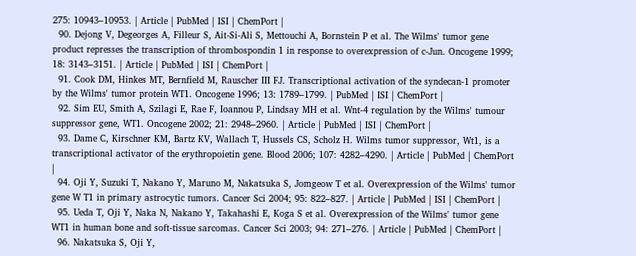275: 10943–10953. | Article | PubMed | ISI | ChemPort |
  90. Dejong V, Degeorges A, Filleur S, Ait-Si-Ali S, Mettouchi A, Bornstein P et al. The Wilms' tumor gene product represses the transcription of thrombospondin 1 in response to overexpression of c-Jun. Oncogene 1999; 18: 3143–3151. | Article | PubMed | ISI | ChemPort |
  91. Cook DM, Hinkes MT, Bernfield M, Rauscher III FJ. Transcriptional activation of the syndecan-1 promoter by the Wilms' tumor protein WT1. Oncogene 1996; 13: 1789–1799. | PubMed | ISI | ChemPort |
  92. Sim EU, Smith A, Szilagi E, Rae F, Ioannou P, Lindsay MH et al. Wnt-4 regulation by the Wilms' tumour suppressor gene, WT1. Oncogene 2002; 21: 2948–2960. | Article | PubMed | ISI | ChemPort |
  93. Dame C, Kirschner KM, Bartz KV, Wallach T, Hussels CS, Scholz H. Wilms tumor suppressor, Wt1, is a transcriptional activator of the erythropoietin gene. Blood 2006; 107: 4282–4290. | Article | PubMed | ChemPort |
  94. Oji Y, Suzuki T, Nakano Y, Maruno M, Nakatsuka S, Jomgeow T et al. Overexpression of the Wilms' tumor gene W T1 in primary astrocytic tumors. Cancer Sci 2004; 95: 822–827. | Article | PubMed | ISI | ChemPort |
  95. Ueda T, Oji Y, Naka N, Nakano Y, Takahashi E, Koga S et al. Overexpression of the Wilms' tumor gene WT1 in human bone and soft-tissue sarcomas. Cancer Sci 2003; 94: 271–276. | Article | PubMed | ChemPort |
  96. Nakatsuka S, Oji Y,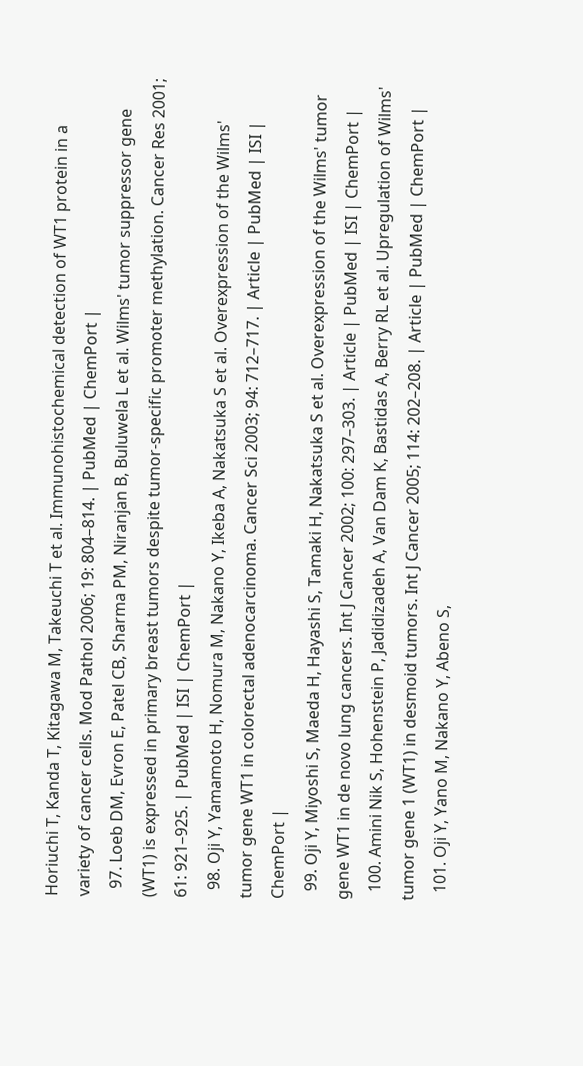Horiuchi T, Kanda T, Kitagawa M, Takeuchi T et al. Immunohistochemical detection of WT1 protein in a variety of cancer cells. Mod Pathol 2006; 19: 804–814. | PubMed | ChemPort |
  97. Loeb DM, Evron E, Patel CB, Sharma PM, Niranjan B, Buluwela L et al. Wilms' tumor suppressor gene (WT1) is expressed in primary breast tumors despite tumor-specific promoter methylation. Cancer Res 2001; 61: 921–925. | PubMed | ISI | ChemPort |
  98. Oji Y, Yamamoto H, Nomura M, Nakano Y, Ikeba A, Nakatsuka S et al. Overexpression of the Wilms' tumor gene WT1 in colorectal adenocarcinoma. Cancer Sci 2003; 94: 712–717. | Article | PubMed | ISI | ChemPort |
  99. Oji Y, Miyoshi S, Maeda H, Hayashi S, Tamaki H, Nakatsuka S et al. Overexpression of the Wilms' tumor gene WT1 in de novo lung cancers. Int J Cancer 2002; 100: 297–303. | Article | PubMed | ISI | ChemPort |
  100. Amini Nik S, Hohenstein P, Jadidizadeh A, Van Dam K, Bastidas A, Berry RL et al. Upregulation of Wilms' tumor gene 1 (WT1) in desmoid tumors. Int J Cancer 2005; 114: 202–208. | Article | PubMed | ChemPort |
  101. Oji Y, Yano M, Nakano Y, Abeno S,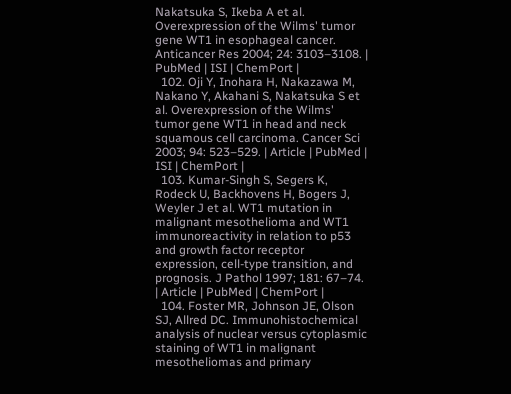Nakatsuka S, Ikeba A et al. Overexpression of the Wilms' tumor gene WT1 in esophageal cancer. Anticancer Res 2004; 24: 3103–3108. | PubMed | ISI | ChemPort |
  102. Oji Y, Inohara H, Nakazawa M, Nakano Y, Akahani S, Nakatsuka S et al. Overexpression of the Wilms' tumor gene WT1 in head and neck squamous cell carcinoma. Cancer Sci 2003; 94: 523–529. | Article | PubMed | ISI | ChemPort |
  103. Kumar-Singh S, Segers K, Rodeck U, Backhovens H, Bogers J, Weyler J et al. WT1 mutation in malignant mesothelioma and WT1 immunoreactivity in relation to p53 and growth factor receptor expression, cell-type transition, and prognosis. J Pathol 1997; 181: 67–74. | Article | PubMed | ChemPort |
  104. Foster MR, Johnson JE, Olson SJ, Allred DC. Immunohistochemical analysis of nuclear versus cytoplasmic staining of WT1 in malignant mesotheliomas and primary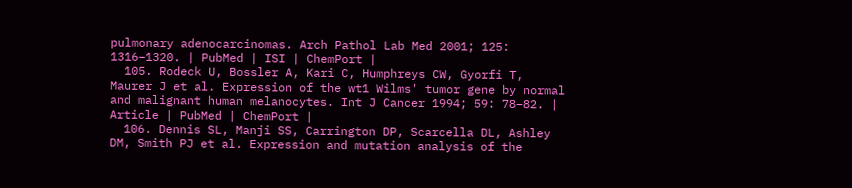pulmonary adenocarcinomas. Arch Pathol Lab Med 2001; 125: 1316–1320. | PubMed | ISI | ChemPort |
  105. Rodeck U, Bossler A, Kari C, Humphreys CW, Gyorfi T, Maurer J et al. Expression of the wt1 Wilms' tumor gene by normal and malignant human melanocytes. Int J Cancer 1994; 59: 78–82. | Article | PubMed | ChemPort |
  106. Dennis SL, Manji SS, Carrington DP, Scarcella DL, Ashley DM, Smith PJ et al. Expression and mutation analysis of the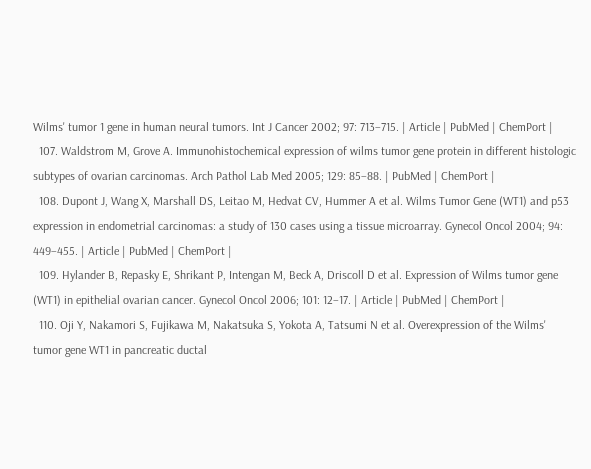Wilms' tumor 1 gene in human neural tumors. Int J Cancer 2002; 97: 713–715. | Article | PubMed | ChemPort |
  107. Waldstrom M, Grove A. Immunohistochemical expression of wilms tumor gene protein in different histologic subtypes of ovarian carcinomas. Arch Pathol Lab Med 2005; 129: 85–88. | PubMed | ChemPort |
  108. Dupont J, Wang X, Marshall DS, Leitao M, Hedvat CV, Hummer A et al. Wilms Tumor Gene (WT1) and p53 expression in endometrial carcinomas: a study of 130 cases using a tissue microarray. Gynecol Oncol 2004; 94: 449–455. | Article | PubMed | ChemPort |
  109. Hylander B, Repasky E, Shrikant P, Intengan M, Beck A, Driscoll D et al. Expression of Wilms tumor gene (WT1) in epithelial ovarian cancer. Gynecol Oncol 2006; 101: 12–17. | Article | PubMed | ChemPort |
  110. Oji Y, Nakamori S, Fujikawa M, Nakatsuka S, Yokota A, Tatsumi N et al. Overexpression of the Wilms' tumor gene WT1 in pancreatic ductal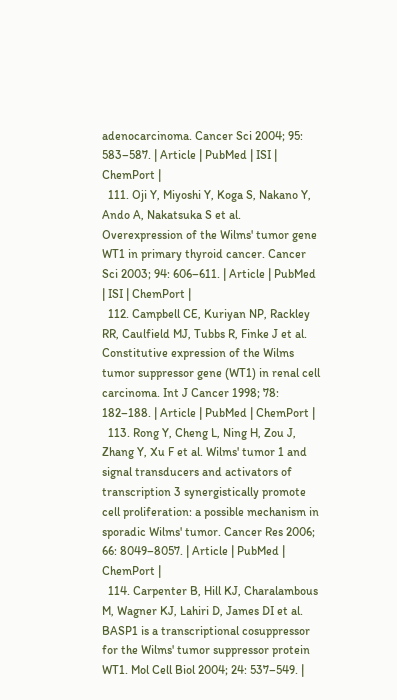adenocarcinoma. Cancer Sci 2004; 95: 583–587. | Article | PubMed | ISI | ChemPort |
  111. Oji Y, Miyoshi Y, Koga S, Nakano Y, Ando A, Nakatsuka S et al. Overexpression of the Wilms' tumor gene WT1 in primary thyroid cancer. Cancer Sci 2003; 94: 606–611. | Article | PubMed | ISI | ChemPort |
  112. Campbell CE, Kuriyan NP, Rackley RR, Caulfield MJ, Tubbs R, Finke J et al. Constitutive expression of the Wilms tumor suppressor gene (WT1) in renal cell carcinoma. Int J Cancer 1998; 78: 182–188. | Article | PubMed | ChemPort |
  113. Rong Y, Cheng L, Ning H, Zou J, Zhang Y, Xu F et al. Wilms' tumor 1 and signal transducers and activators of transcription 3 synergistically promote cell proliferation: a possible mechanism in sporadic Wilms' tumor. Cancer Res 2006; 66: 8049–8057. | Article | PubMed | ChemPort |
  114. Carpenter B, Hill KJ, Charalambous M, Wagner KJ, Lahiri D, James DI et al. BASP1 is a transcriptional cosuppressor for the Wilms' tumor suppressor protein WT1. Mol Cell Biol 2004; 24: 537–549. |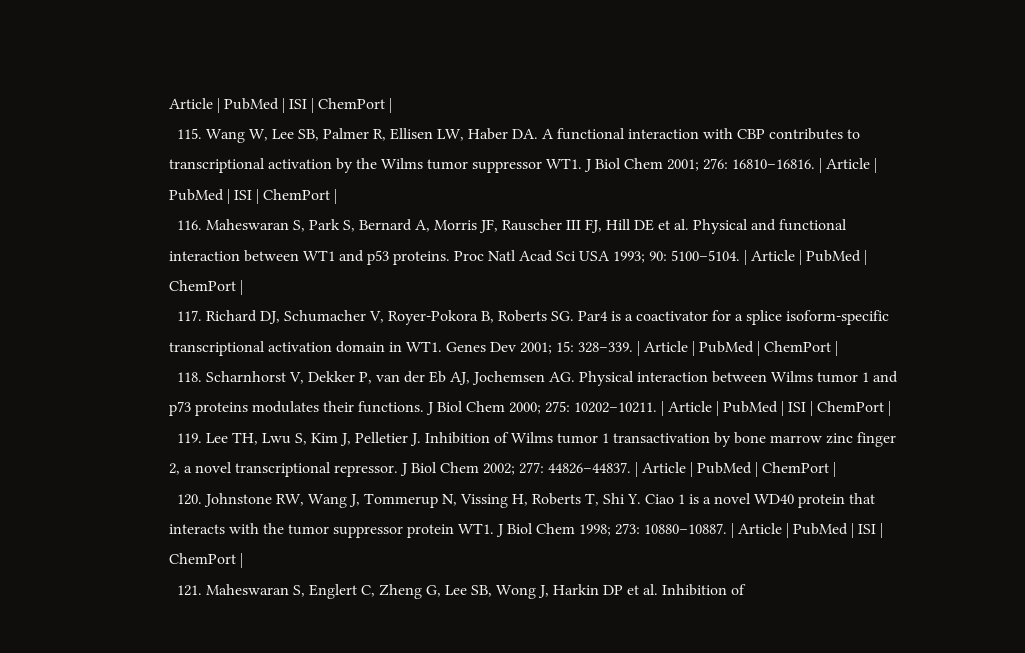Article | PubMed | ISI | ChemPort |
  115. Wang W, Lee SB, Palmer R, Ellisen LW, Haber DA. A functional interaction with CBP contributes to transcriptional activation by the Wilms tumor suppressor WT1. J Biol Chem 2001; 276: 16810–16816. | Article | PubMed | ISI | ChemPort |
  116. Maheswaran S, Park S, Bernard A, Morris JF, Rauscher III FJ, Hill DE et al. Physical and functional interaction between WT1 and p53 proteins. Proc Natl Acad Sci USA 1993; 90: 5100–5104. | Article | PubMed | ChemPort |
  117. Richard DJ, Schumacher V, Royer-Pokora B, Roberts SG. Par4 is a coactivator for a splice isoform-specific transcriptional activation domain in WT1. Genes Dev 2001; 15: 328–339. | Article | PubMed | ChemPort |
  118. Scharnhorst V, Dekker P, van der Eb AJ, Jochemsen AG. Physical interaction between Wilms tumor 1 and p73 proteins modulates their functions. J Biol Chem 2000; 275: 10202–10211. | Article | PubMed | ISI | ChemPort |
  119. Lee TH, Lwu S, Kim J, Pelletier J. Inhibition of Wilms tumor 1 transactivation by bone marrow zinc finger 2, a novel transcriptional repressor. J Biol Chem 2002; 277: 44826–44837. | Article | PubMed | ChemPort |
  120. Johnstone RW, Wang J, Tommerup N, Vissing H, Roberts T, Shi Y. Ciao 1 is a novel WD40 protein that interacts with the tumor suppressor protein WT1. J Biol Chem 1998; 273: 10880–10887. | Article | PubMed | ISI | ChemPort |
  121. Maheswaran S, Englert C, Zheng G, Lee SB, Wong J, Harkin DP et al. Inhibition of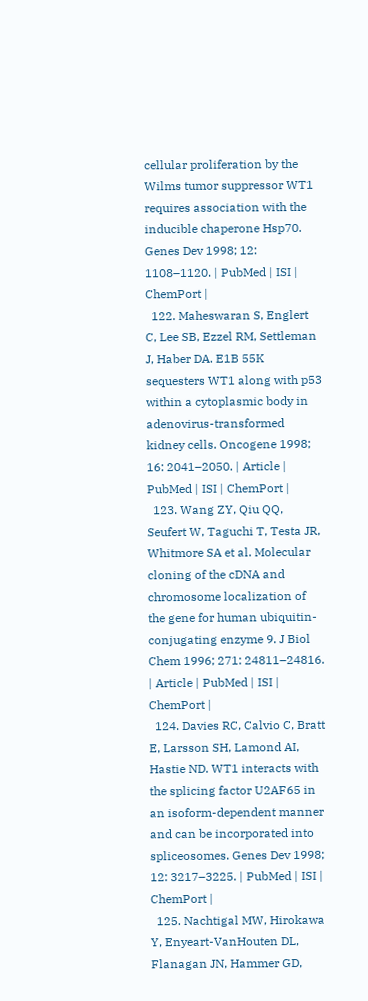cellular proliferation by the Wilms tumor suppressor WT1 requires association with the inducible chaperone Hsp70. Genes Dev 1998; 12: 1108–1120. | PubMed | ISI | ChemPort |
  122. Maheswaran S, Englert C, Lee SB, Ezzel RM, Settleman J, Haber DA. E1B 55K sequesters WT1 along with p53 within a cytoplasmic body in adenovirus-transformed kidney cells. Oncogene 1998; 16: 2041–2050. | Article | PubMed | ISI | ChemPort |
  123. Wang ZY, Qiu QQ, Seufert W, Taguchi T, Testa JR, Whitmore SA et al. Molecular cloning of the cDNA and chromosome localization of the gene for human ubiquitin-conjugating enzyme 9. J Biol Chem 1996; 271: 24811–24816. | Article | PubMed | ISI | ChemPort |
  124. Davies RC, Calvio C, Bratt E, Larsson SH, Lamond AI, Hastie ND. WT1 interacts with the splicing factor U2AF65 in an isoform-dependent manner and can be incorporated into spliceosomes. Genes Dev 1998; 12: 3217–3225. | PubMed | ISI | ChemPort |
  125. Nachtigal MW, Hirokawa Y, Enyeart-VanHouten DL, Flanagan JN, Hammer GD,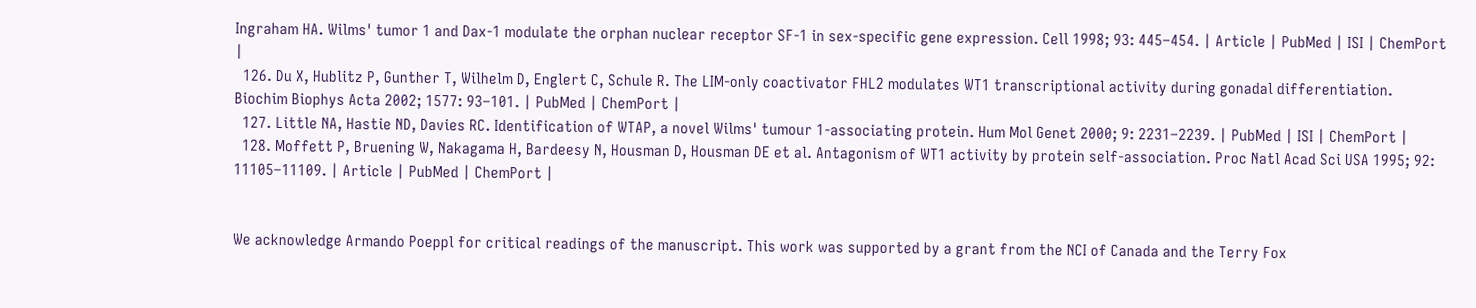Ingraham HA. Wilms' tumor 1 and Dax-1 modulate the orphan nuclear receptor SF-1 in sex-specific gene expression. Cell 1998; 93: 445–454. | Article | PubMed | ISI | ChemPort |
  126. Du X, Hublitz P, Gunther T, Wilhelm D, Englert C, Schule R. The LIM-only coactivator FHL2 modulates WT1 transcriptional activity during gonadal differentiation. Biochim Biophys Acta 2002; 1577: 93–101. | PubMed | ChemPort |
  127. Little NA, Hastie ND, Davies RC. Identification of WTAP, a novel Wilms' tumour 1-associating protein. Hum Mol Genet 2000; 9: 2231–2239. | PubMed | ISI | ChemPort |
  128. Moffett P, Bruening W, Nakagama H, Bardeesy N, Housman D, Housman DE et al. Antagonism of WT1 activity by protein self-association. Proc Natl Acad Sci USA 1995; 92: 11105–11109. | Article | PubMed | ChemPort |


We acknowledge Armando Poeppl for critical readings of the manuscript. This work was supported by a grant from the NCI of Canada and the Terry Fox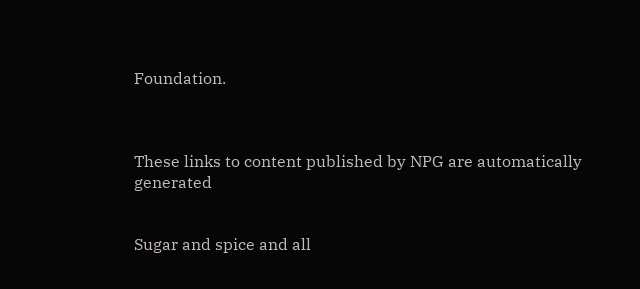Foundation.



These links to content published by NPG are automatically generated


Sugar and spice and all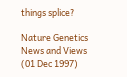things splice?

Nature Genetics News and Views (01 Dec 1997)